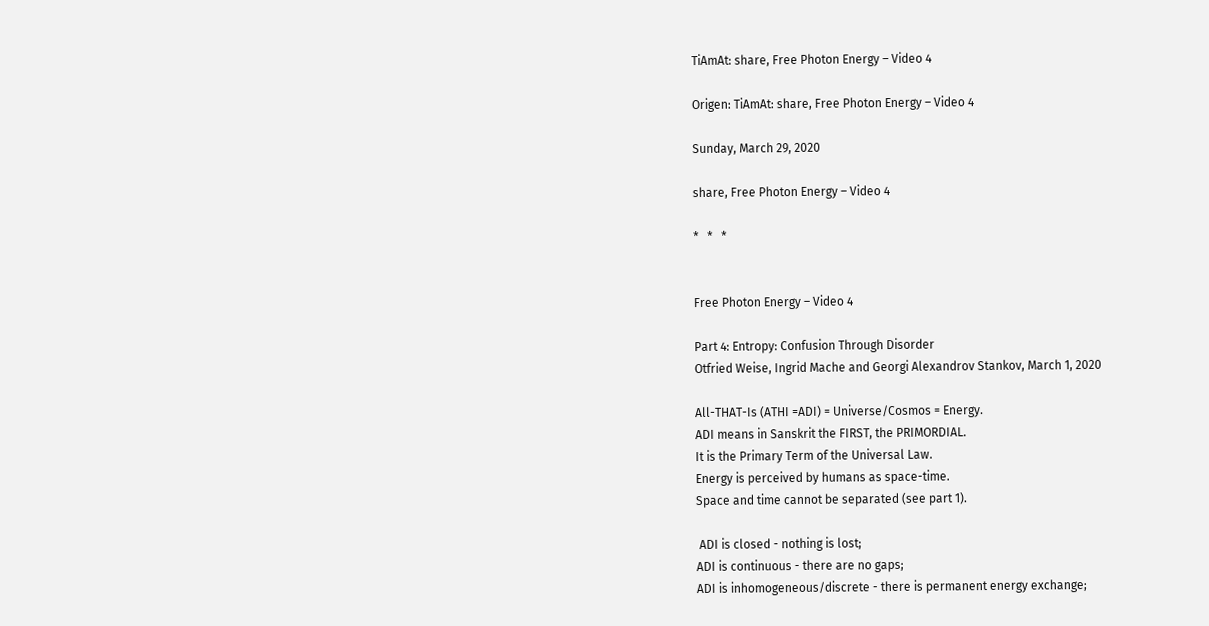TiAmAt: share, Free Photon Energy – Video 4

Origen: TiAmAt: share, Free Photon Energy – Video 4

Sunday, March 29, 2020

share, Free Photon Energy – Video 4

*   *   *


Free Photon Energy – Video 4

Part 4: Entropy: Confusion Through Disorder
Otfried Weise, Ingrid Mache and Georgi Alexandrov Stankov, March 1, 2020

All-THAT-Is (ATHI =ADI) = Universe/Cosmos = Energy.
ADI means in Sanskrit the FIRST, the PRIMORDIAL.
It is the Primary Term of the Universal Law.
Energy is perceived by humans as space-time.
Space and time cannot be separated (see part 1).

 ADI is closed - nothing is lost;
ADI is continuous - there are no gaps;
ADI is inhomogeneous/discrete - there is permanent energy exchange;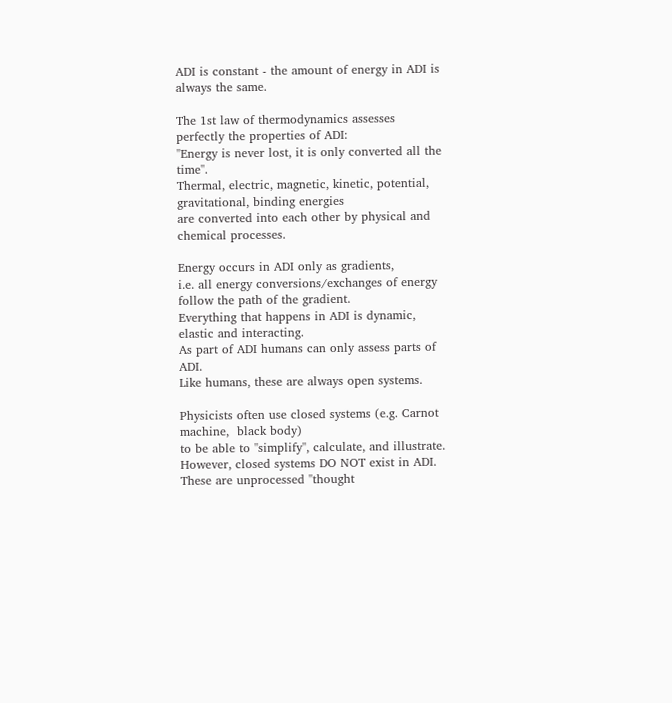ADI is constant - the amount of energy in ADI is always the same.

The 1st law of thermodynamics assesses perfectly the properties of ADI:
''Energy is never lost, it is only converted all the time''.
Thermal, electric, magnetic, kinetic, potential, gravitational, binding energies
are converted into each other by physical and chemical processes.

Energy occurs in ADI only as gradients,
i.e. all energy conversions/exchanges of energy follow the path of the gradient.
Everything that happens in ADI is dynamic, elastic and interacting.
As part of ADI humans can only assess parts of ADI.
Like humans, these are always open systems.

Physicists often use closed systems (e.g. Carnot machine,  black body)
to be able to ''simplify'', calculate, and illustrate.
However, closed systems DO NOT exist in ADI.
These are unprocessed ''thought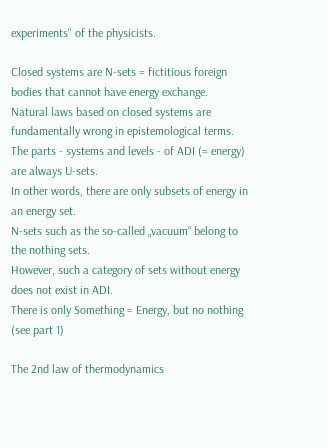experiments'' of the physicists.

Closed systems are N-sets = fictitious foreign bodies that cannot have energy exchange.
Natural laws based on closed systems are fundamentally wrong in epistemological terms.
The parts - systems and levels - of ADI (= energy) are always U-sets.
In other words, there are only subsets of energy in an energy set.
N-sets such as the so-called „vacuum“ belong to the nothing sets.
However, such a category of sets without energy does not exist in ADI.
There is only Something = Energy, but no nothing (see part 1)

The 2nd law of thermodynamics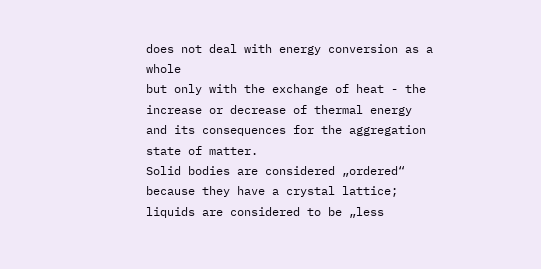does not deal with energy conversion as a whole
but only with the exchange of heat - the increase or decrease of thermal energy
and its consequences for the aggregation state of matter.
Solid bodies are considered „ordered“ because they have a crystal lattice;
liquids are considered to be „less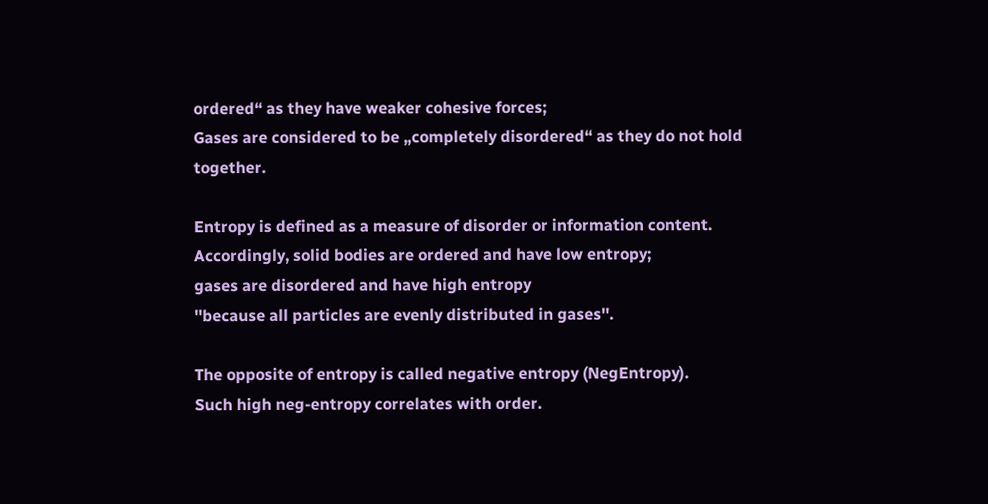ordered“ as they have weaker cohesive forces;
Gases are considered to be „completely disordered“ as they do not hold together.

Entropy is defined as a measure of disorder or information content.
Accordingly, solid bodies are ordered and have low entropy;
gases are disordered and have high entropy
''because all particles are evenly distributed in gases''.

The opposite of entropy is called negative entropy (NegEntropy).
Such high neg-entropy correlates with order.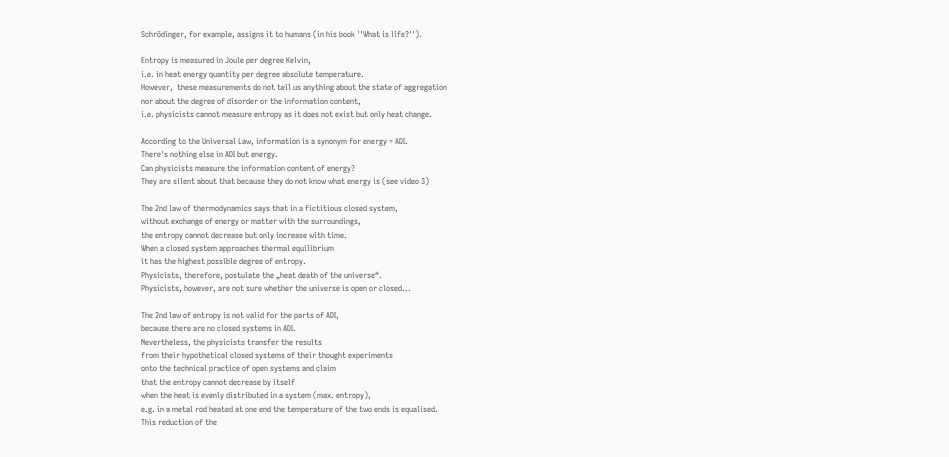Schrödinger, for example, assigns it to humans (in his book ''What is life?'').

Entropy is measured in Joule per degree Kelvin,
i.e. in heat energy quantity per degree absolute temperature.
However,  these measurements do not tell us anything about the state of aggregation
nor about the degree of disorder or the information content,
i.e. physicists cannot measure entropy as it does not exist but only heat change.

According to the Universal Law, information is a synonym for energy = ADI.
There's nothing else in ADI but energy.
Can physicists measure the information content of energy?
They are silent about that because they do not know what energy is (see video 3)

The 2nd law of thermodynamics says that in a fictitious closed system,
without exchange of energy or matter with the surroundings,
the entropy cannot decrease but only increase with time.
When a closed system approaches thermal equilibrium
it has the highest possible degree of entropy.
Physicists, therefore, postulate the „heat death of the universe“.
Physicists, however, are not sure whether the universe is open or closed...

The 2nd law of entropy is not valid for the parts of ADI,
because there are no closed systems in ADI.
Nevertheless, the physicists transfer the results
from their hypothetical closed systems of their thought experiments
onto the technical practice of open systems and claim
that the entropy cannot decrease by itself
when the heat is evenly distributed in a system (max. entropy),
e.g. in a metal rod heated at one end the temperature of the two ends is equalised.
This reduction of the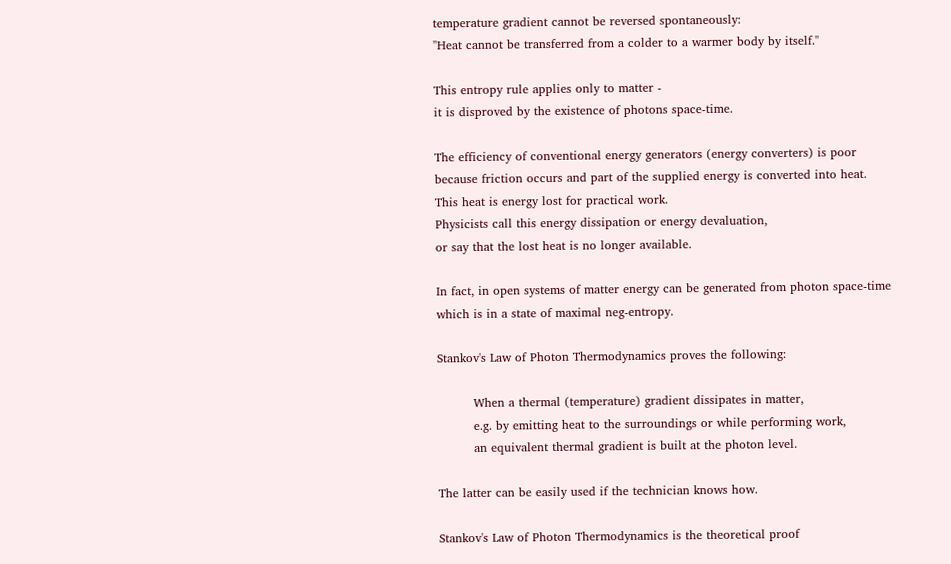temperature gradient cannot be reversed spontaneously:
''Heat cannot be transferred from a colder to a warmer body by itself.''

This entropy rule applies only to matter -
it is disproved by the existence of photons space-time.

The efficiency of conventional energy generators (energy converters) is poor
because friction occurs and part of the supplied energy is converted into heat.
This heat is energy lost for practical work.
Physicists call this energy dissipation or energy devaluation,
or say that the lost heat is no longer available.

In fact, in open systems of matter energy can be generated from photon space-time
which is in a state of maximal neg-entropy.

Stankov's Law of Photon Thermodynamics proves the following:

         When a thermal (temperature) gradient dissipates in matter,
         e.g. by emitting heat to the surroundings or while performing work,
         an equivalent thermal gradient is built at the photon level.

The latter can be easily used if the technician knows how.

Stankov's Law of Photon Thermodynamics is the theoretical proof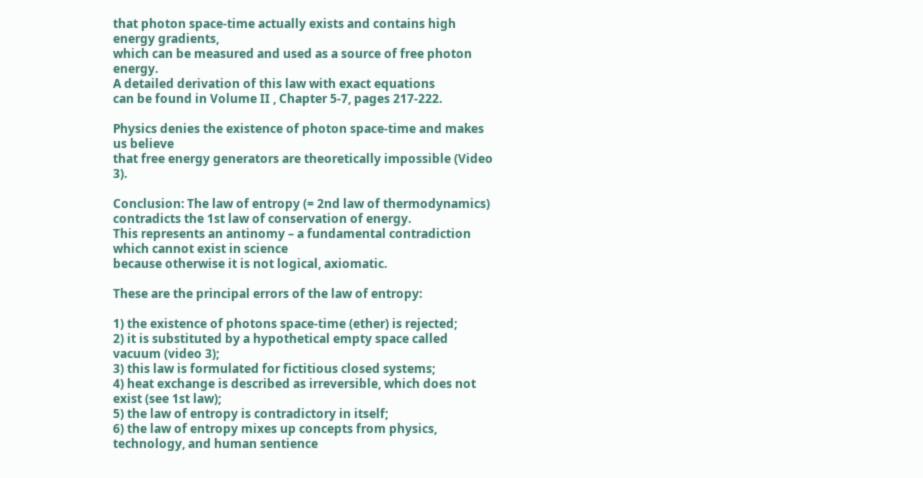that photon space-time actually exists and contains high energy gradients,
which can be measured and used as a source of free photon energy.
A detailed derivation of this law with exact equations
can be found in Volume II , Chapter 5-7, pages 217-222.

Physics denies the existence of photon space-time and makes us believe
that free energy generators are theoretically impossible (Video 3).

Conclusion: The law of entropy (= 2nd law of thermodynamics)
contradicts the 1st law of conservation of energy.
This represents an antinomy – a fundamental contradiction
which cannot exist in science
because otherwise it is not logical, axiomatic.

These are the principal errors of the law of entropy:

1) the existence of photons space-time (ether) is rejected;
2) it is substituted by a hypothetical empty space called vacuum (video 3);
3) this law is formulated for fictitious closed systems;
4) heat exchange is described as irreversible, which does not exist (see 1st law);
5) the law of entropy is contradictory in itself;
6) the law of entropy mixes up concepts from physics, technology, and human sentience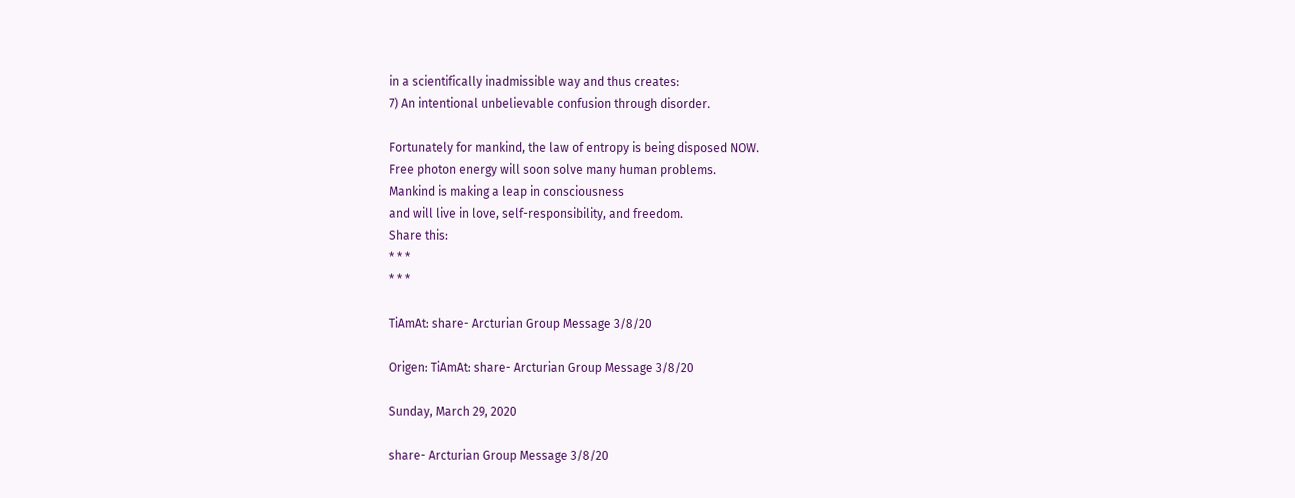in a scientifically inadmissible way and thus creates:
7) An intentional unbelievable confusion through disorder.

Fortunately for mankind, the law of entropy is being disposed NOW.
Free photon energy will soon solve many human problems.
Mankind is making a leap in consciousness
and will live in love, self-responsibility, and freedom.
Share this:
* * *
* * *

TiAmAt: share- Arcturian Group Message 3/8/20

Origen: TiAmAt: share- Arcturian Group Message 3/8/20

Sunday, March 29, 2020

share- Arcturian Group Message 3/8/20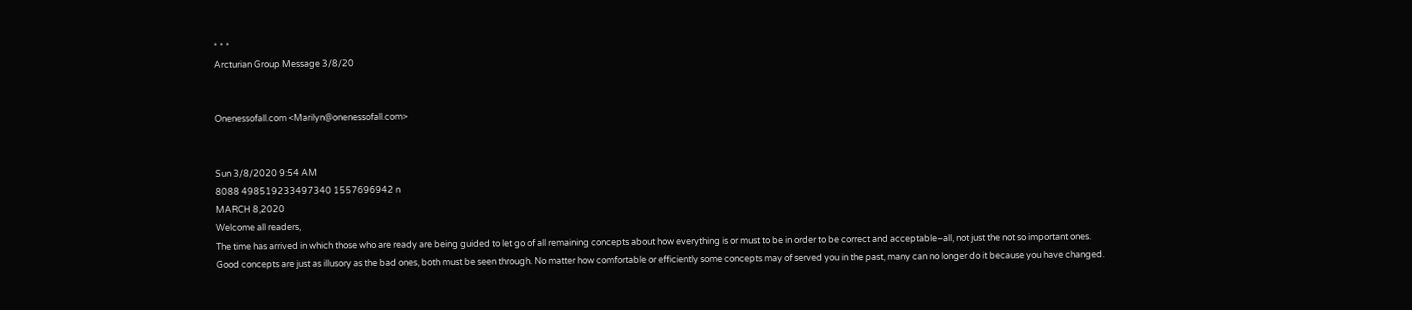* * *
Arcturian Group Message 3/8/20


Onenessofall.com <Marilyn@onenessofall.com>


Sun 3/8/2020 9:54 AM
8088 498519233497340 1557696942 n
MARCH 8,2020
Welcome all readers,
The time has arrived in which those who are ready are being guided to let go of all remaining concepts about how everything is or must to be in order to be correct and acceptable–all, not just the not so important ones.
Good concepts are just as illusory as the bad ones, both must be seen through. No matter how comfortable or efficiently some concepts may of served you in the past, many can no longer do it because you have changed.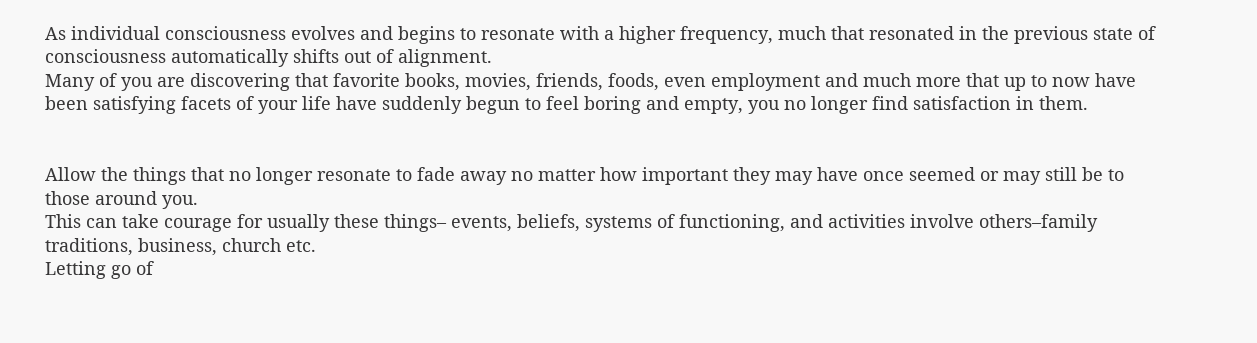As individual consciousness evolves and begins to resonate with a higher frequency, much that resonated in the previous state of consciousness automatically shifts out of alignment.
Many of you are discovering that favorite books, movies, friends, foods, even employment and much more that up to now have been satisfying facets of your life have suddenly begun to feel boring and empty, you no longer find satisfaction in them.


Allow the things that no longer resonate to fade away no matter how important they may have once seemed or may still be to those around you.
This can take courage for usually these things– events, beliefs, systems of functioning, and activities involve others–family traditions, business, church etc.
Letting go of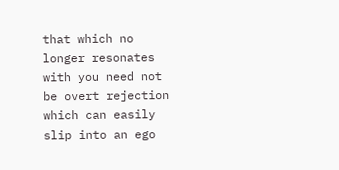that which no longer resonates with you need not be overt rejection which can easily slip into an ego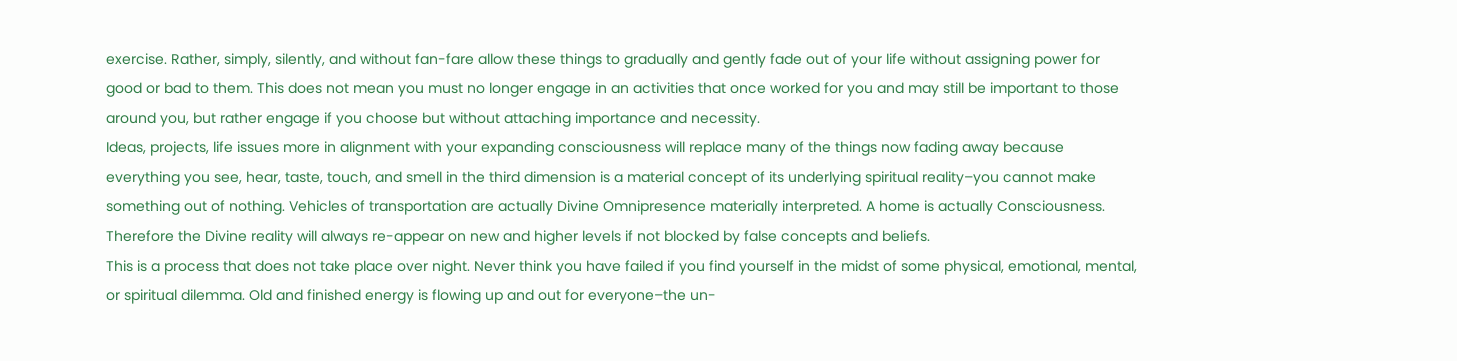exercise. Rather, simply, silently, and without fan-fare allow these things to gradually and gently fade out of your life without assigning power for good or bad to them. This does not mean you must no longer engage in an activities that once worked for you and may still be important to those around you, but rather engage if you choose but without attaching importance and necessity.
Ideas, projects, life issues more in alignment with your expanding consciousness will replace many of the things now fading away because everything you see, hear, taste, touch, and smell in the third dimension is a material concept of its underlying spiritual reality–you cannot make something out of nothing. Vehicles of transportation are actually Divine Omnipresence materially interpreted. A home is actually Consciousness. Therefore the Divine reality will always re-appear on new and higher levels if not blocked by false concepts and beliefs.
This is a process that does not take place over night. Never think you have failed if you find yourself in the midst of some physical, emotional, mental, or spiritual dilemma. Old and finished energy is flowing up and out for everyone–the un-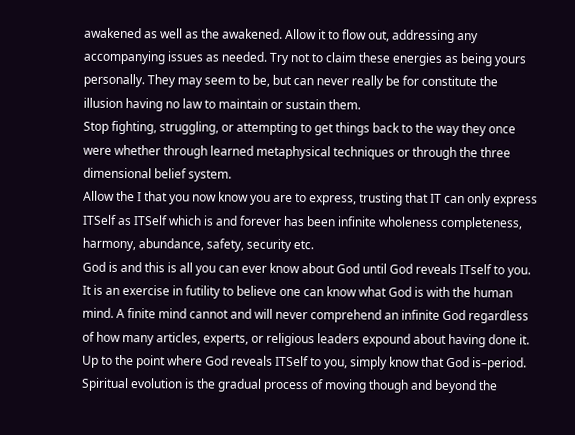awakened as well as the awakened. Allow it to flow out, addressing any accompanying issues as needed. Try not to claim these energies as being yours personally. They may seem to be, but can never really be for constitute the illusion having no law to maintain or sustain them.
Stop fighting, struggling, or attempting to get things back to the way they once were whether through learned metaphysical techniques or through the three dimensional belief system.
Allow the I that you now know you are to express, trusting that IT can only express ITSelf as ITSelf which is and forever has been infinite wholeness completeness, harmony, abundance, safety, security etc.
God is and this is all you can ever know about God until God reveals ITself to you. It is an exercise in futility to believe one can know what God is with the human mind. A finite mind cannot and will never comprehend an infinite God regardless of how many articles, experts, or religious leaders expound about having done it. Up to the point where God reveals ITSelf to you, simply know that God is–period.
Spiritual evolution is the gradual process of moving though and beyond the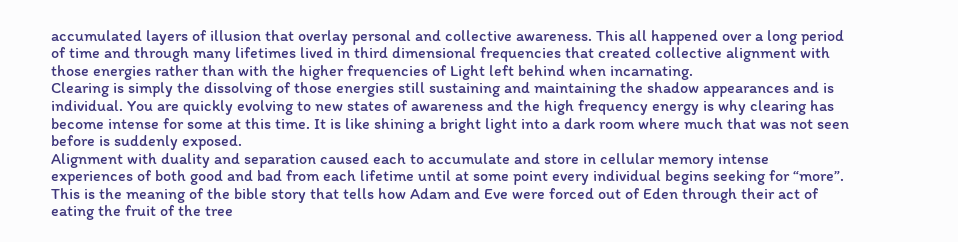accumulated layers of illusion that overlay personal and collective awareness. This all happened over a long period of time and through many lifetimes lived in third dimensional frequencies that created collective alignment with those energies rather than with the higher frequencies of Light left behind when incarnating.
Clearing is simply the dissolving of those energies still sustaining and maintaining the shadow appearances and is individual. You are quickly evolving to new states of awareness and the high frequency energy is why clearing has become intense for some at this time. It is like shining a bright light into a dark room where much that was not seen before is suddenly exposed.
Alignment with duality and separation caused each to accumulate and store in cellular memory intense experiences of both good and bad from each lifetime until at some point every individual begins seeking for “more”. This is the meaning of the bible story that tells how Adam and Eve were forced out of Eden through their act of eating the fruit of the tree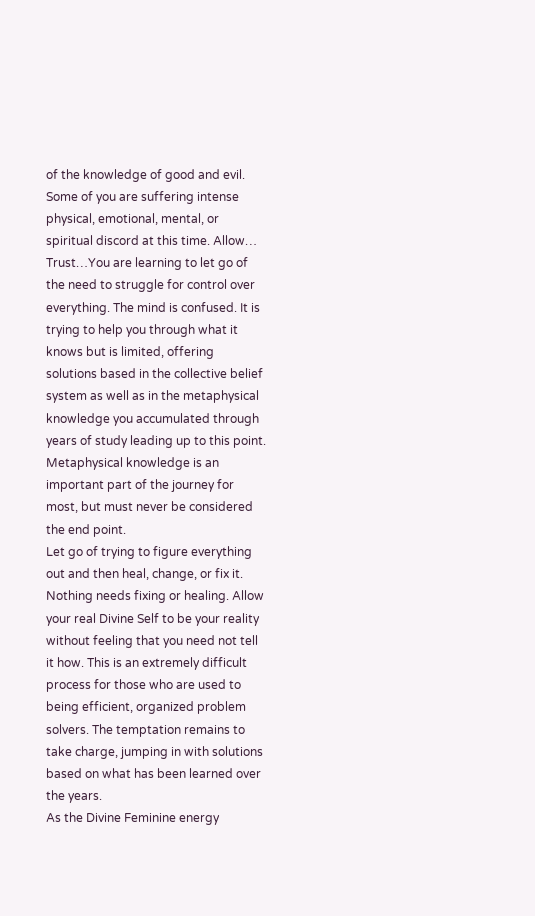of the knowledge of good and evil.
Some of you are suffering intense physical, emotional, mental, or spiritual discord at this time. Allow… Trust…You are learning to let go of the need to struggle for control over everything. The mind is confused. It is trying to help you through what it knows but is limited, offering solutions based in the collective belief system as well as in the metaphysical knowledge you accumulated through years of study leading up to this point. Metaphysical knowledge is an important part of the journey for most, but must never be considered the end point.
Let go of trying to figure everything out and then heal, change, or fix it. Nothing needs fixing or healing. Allow your real Divine Self to be your reality without feeling that you need not tell it how. This is an extremely difficult process for those who are used to being efficient, organized problem solvers. The temptation remains to take charge, jumping in with solutions based on what has been learned over the years.
As the Divine Feminine energy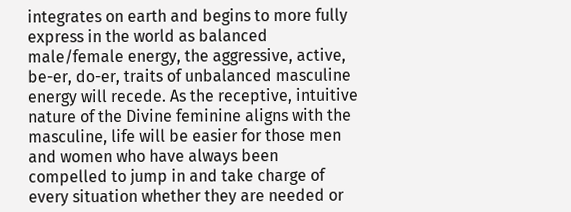integrates on earth and begins to more fully express in the world as balanced male/female energy, the aggressive, active, be-er, do-er, traits of unbalanced masculine energy will recede. As the receptive, intuitive nature of the Divine feminine aligns with the masculine, life will be easier for those men and women who have always been compelled to jump in and take charge of every situation whether they are needed or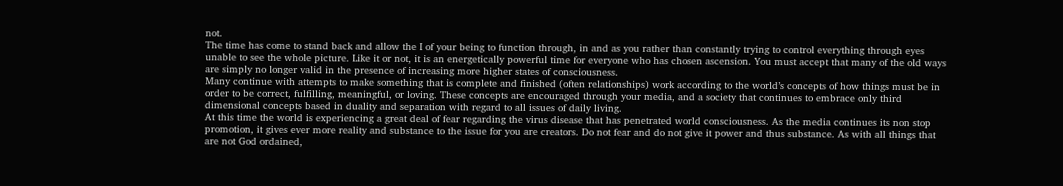not.
The time has come to stand back and allow the I of your being to function through, in and as you rather than constantly trying to control everything through eyes unable to see the whole picture. Like it or not, it is an energetically powerful time for everyone who has chosen ascension. You must accept that many of the old ways are simply no longer valid in the presence of increasing more higher states of consciousness.
Many continue with attempts to make something that is complete and finished (often relationships) work according to the world’s concepts of how things must be in order to be correct, fulfilling, meaningful, or loving. These concepts are encouraged through your media, and a society that continues to embrace only third dimensional concepts based in duality and separation with regard to all issues of daily living.
At this time the world is experiencing a great deal of fear regarding the virus disease that has penetrated world consciousness. As the media continues its non stop promotion, it gives ever more reality and substance to the issue for you are creators. Do not fear and do not give it power and thus substance. As with all things that are not God ordained,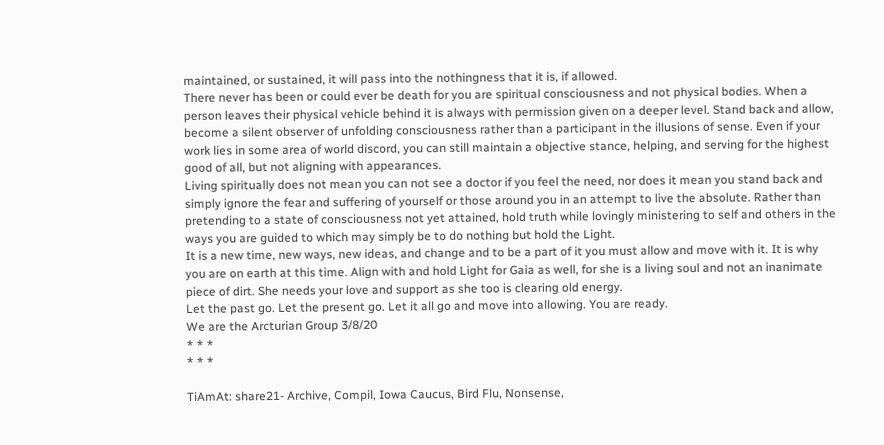maintained, or sustained, it will pass into the nothingness that it is, if allowed.
There never has been or could ever be death for you are spiritual consciousness and not physical bodies. When a person leaves their physical vehicle behind it is always with permission given on a deeper level. Stand back and allow, become a silent observer of unfolding consciousness rather than a participant in the illusions of sense. Even if your work lies in some area of world discord, you can still maintain a objective stance, helping, and serving for the highest good of all, but not aligning with appearances.
Living spiritually does not mean you can not see a doctor if you feel the need, nor does it mean you stand back and simply ignore the fear and suffering of yourself or those around you in an attempt to live the absolute. Rather than pretending to a state of consciousness not yet attained, hold truth while lovingly ministering to self and others in the ways you are guided to which may simply be to do nothing but hold the Light.
It is a new time, new ways, new ideas, and change and to be a part of it you must allow and move with it. It is why you are on earth at this time. Align with and hold Light for Gaia as well, for she is a living soul and not an inanimate piece of dirt. She needs your love and support as she too is clearing old energy.
Let the past go. Let the present go. Let it all go and move into allowing. You are ready.
We are the Arcturian Group 3/8/20
* * *
* * *

TiAmAt: share21- Archive, Compil, Iowa Caucus, Bird Flu, Nonsense,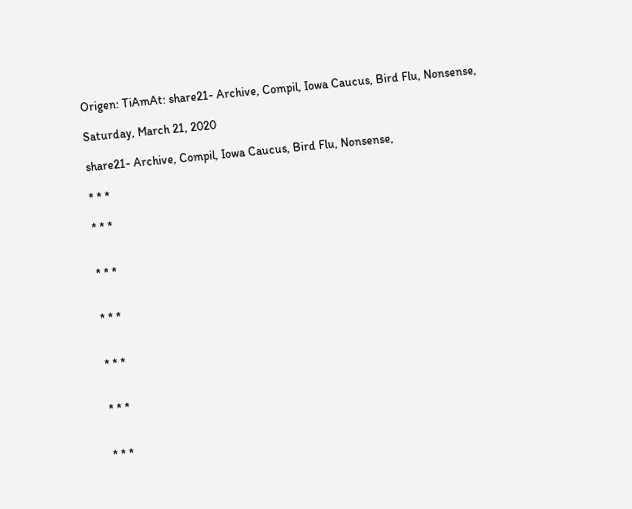Origen: TiAmAt: share21- Archive, Compil, Iowa Caucus, Bird Flu, Nonsense,

Saturday, March 21, 2020

share21- Archive, Compil, Iowa Caucus, Bird Flu, Nonsense,

* * *

* * *


* * *


* * *


* * *


* * *


* * *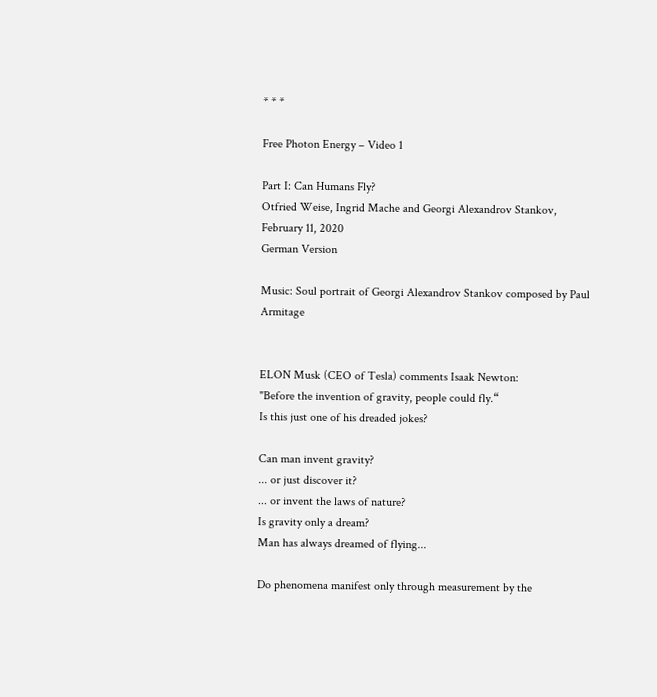* * *

Free Photon Energy – Video 1

Part I: Can Humans Fly?
Otfried Weise, Ingrid Mache and Georgi Alexandrov Stankov, February 11, 2020
German Version

Music: Soul portrait of Georgi Alexandrov Stankov composed by Paul Armitage


ELON Musk (CEO of Tesla) comments Isaak Newton:
"Before the invention of gravity, people could fly.“
Is this just one of his dreaded jokes?

Can man invent gravity?
... or just discover it?
... or invent the laws of nature?
Is gravity only a dream?
Man has always dreamed of flying...

Do phenomena manifest only through measurement by the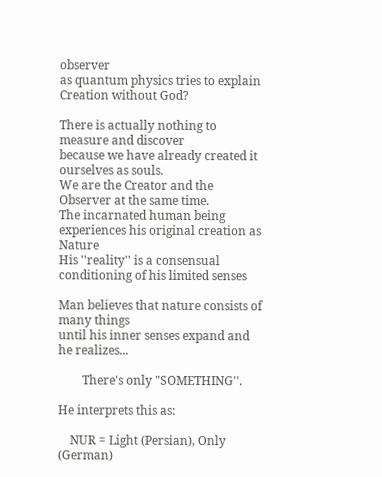observer
as quantum physics tries to explain Creation without God?

There is actually nothing to measure and discover
because we have already created it ourselves as souls.
We are the Creator and the Observer at the same time.
The incarnated human being experiences his original creation as Nature
His ''reality'' is a consensual conditioning of his limited senses

Man believes that nature consists of many things
until his inner senses expand and he realizes...

        There's only "SOMETHING''.

He interprets this as:

    NUR = Light (Persian), Only (German)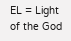EL = Light of the God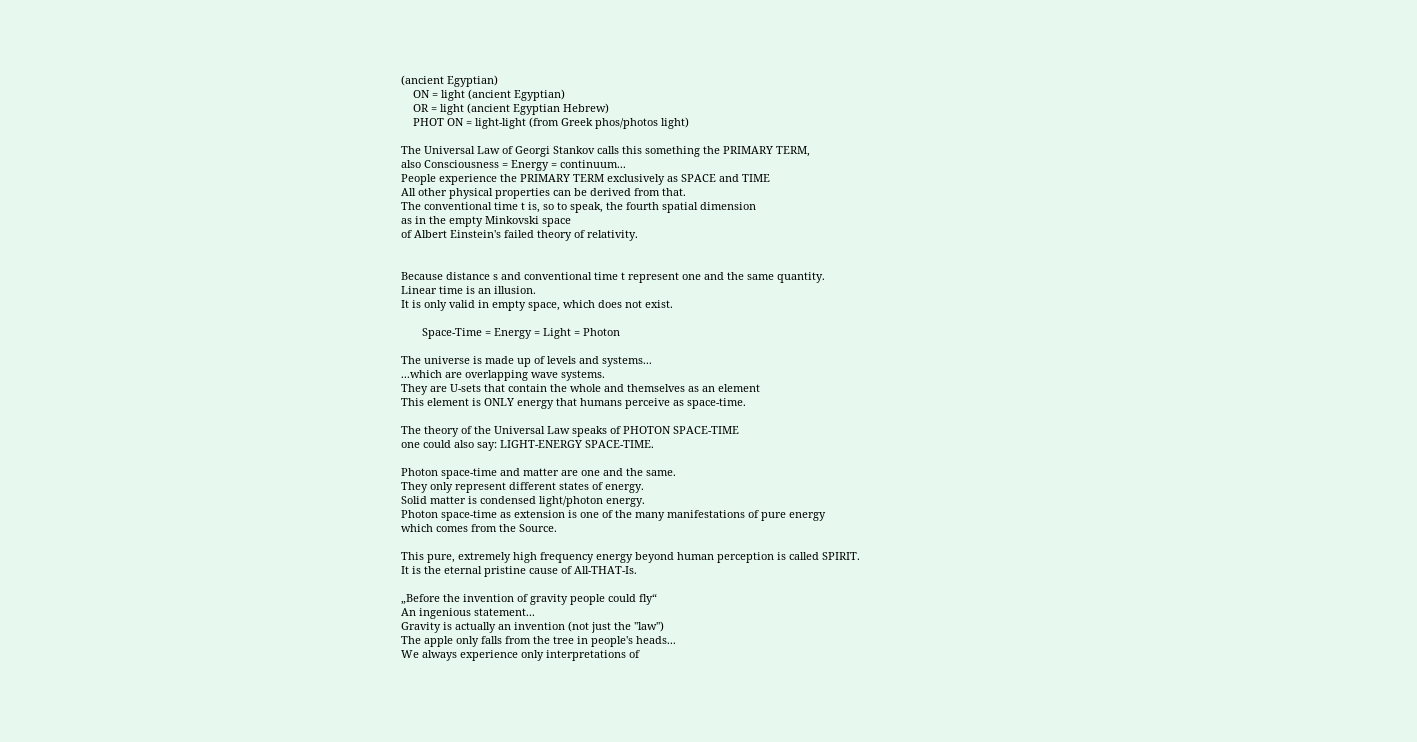(ancient Egyptian)
    ON = light (ancient Egyptian)
    OR = light (ancient Egyptian Hebrew)
    PHOT ON = light-light (from Greek phos/photos light)

The Universal Law of Georgi Stankov calls this something the PRIMARY TERM,
also Consciousness = Energy = continuum...
People experience the PRIMARY TERM exclusively as SPACE and TIME
All other physical properties can be derived from that.
The conventional time t is, so to speak, the fourth spatial dimension
as in the empty Minkovski space
of Albert Einstein's failed theory of relativity.


Because distance s and conventional time t represent one and the same quantity.
Linear time is an illusion.
It is only valid in empty space, which does not exist.

       Space-Time = Energy = Light = Photon

The universe is made up of levels and systems...
...which are overlapping wave systems.
They are U-sets that contain the whole and themselves as an element
This element is ONLY energy that humans perceive as space-time.

The theory of the Universal Law speaks of PHOTON SPACE-TIME
one could also say: LIGHT-ENERGY SPACE-TIME.

Photon space-time and matter are one and the same.
They only represent different states of energy.
Solid matter is condensed light/photon energy.
Photon space-time as extension is one of the many manifestations of pure energy
which comes from the Source.

This pure, extremely high frequency energy beyond human perception is called SPIRIT.
It is the eternal pristine cause of All-THAT-Is.

„Before the invention of gravity people could fly“
An ingenious statement...
Gravity is actually an invention (not just the ''law'')
The apple only falls from the tree in people's heads...
We always experience only interpretations of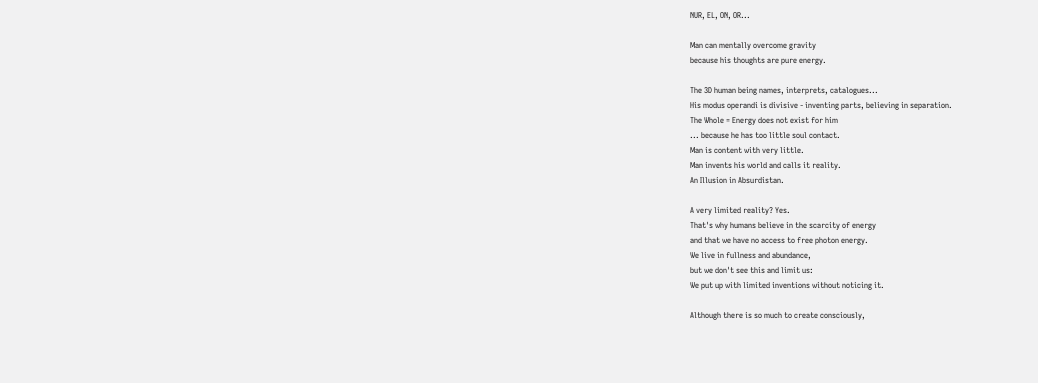NUR, EL, ON, OR...

Man can mentally overcome gravity
because his thoughts are pure energy.

The 3D human being names, interprets, catalogues...
His modus operandi is divisive - inventing parts, believing in separation.
The Whole = Energy does not exist for him
... because he has too little soul contact.
Man is content with very little.
Man invents his world and calls it reality.
An Illusion in Absurdistan.

A very limited reality? Yes.
That's why humans believe in the scarcity of energy
and that we have no access to free photon energy.
We live in fullness and abundance,
but we don't see this and limit us:
We put up with limited inventions without noticing it.

Although there is so much to create consciously,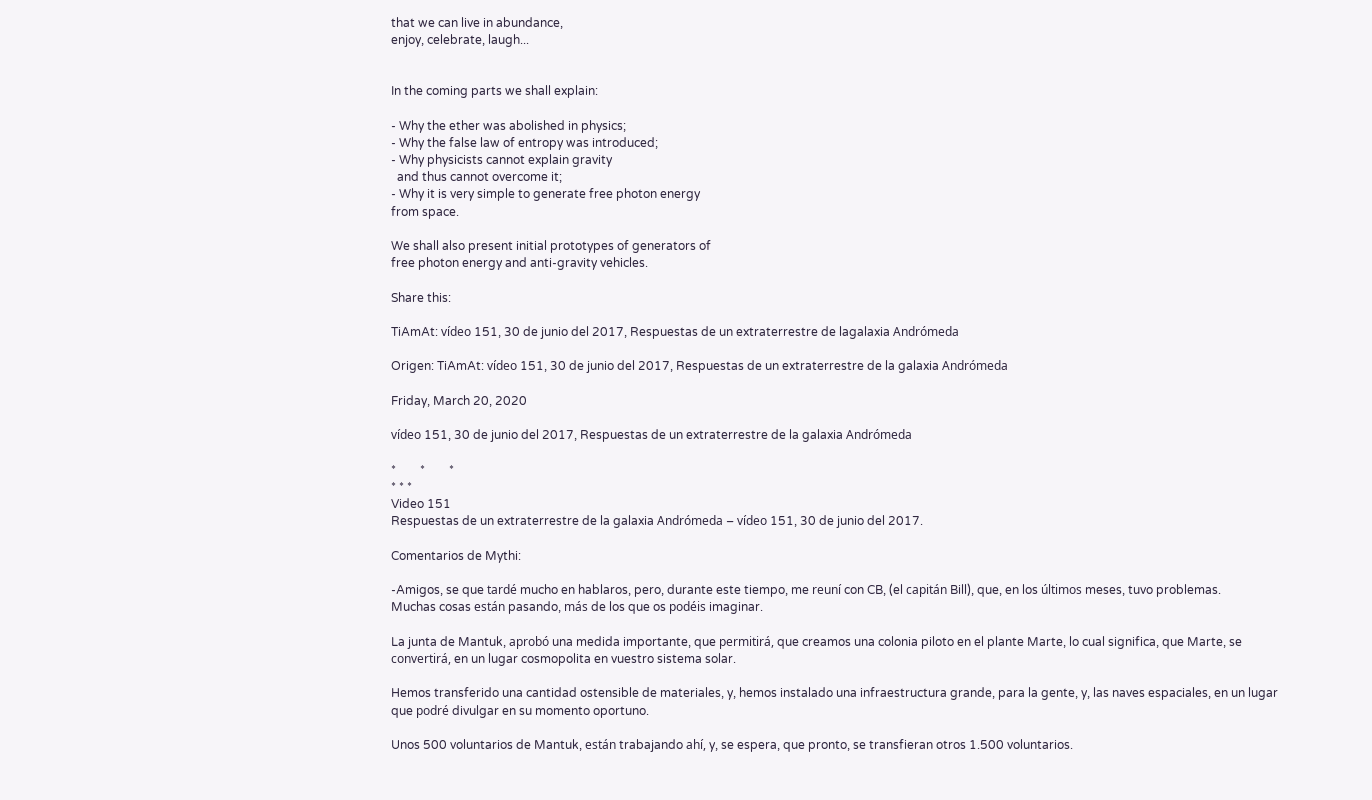that we can live in abundance,
enjoy, celebrate, laugh...


In the coming parts we shall explain:

- Why the ether was abolished in physics;
- Why the false law of entropy was introduced;
- Why physicists cannot explain gravity
  and thus cannot overcome it;
- Why it is very simple to generate free photon energy
from space.

We shall also present initial prototypes of generators of
free photon energy and anti-gravity vehicles.

Share this:

TiAmAt: vídeo 151, 30 de junio del 2017, Respuestas de un extraterrestre de lagalaxia Andrómeda

Origen: TiAmAt: vídeo 151, 30 de junio del 2017, Respuestas de un extraterrestre de la galaxia Andrómeda

Friday, March 20, 2020

vídeo 151, 30 de junio del 2017, Respuestas de un extraterrestre de la galaxia Andrómeda

*        *        *
* * *
Video 151
Respuestas de un extraterrestre de la galaxia Andrómeda – vídeo 151, 30 de junio del 2017.

Comentarios de Mythi:

-Amigos, se que tardé mucho en hablaros, pero, durante este tiempo, me reuní con CB, (el capitán Bill), que, en los últimos meses, tuvo problemas.
Muchas cosas están pasando, más de los que os podéis imaginar.

La junta de Mantuk, aprobó una medida importante, que permitirá, que creamos una colonia piloto en el plante Marte, lo cual significa, que Marte, se convertirá, en un lugar cosmopolita en vuestro sistema solar.

Hemos transferido una cantidad ostensible de materiales, y, hemos instalado una infraestructura grande, para la gente, y, las naves espaciales, en un lugar que podré divulgar en su momento oportuno.

Unos 500 voluntarios de Mantuk, están trabajando ahí, y, se espera, que pronto, se transfieran otros 1.500 voluntarios.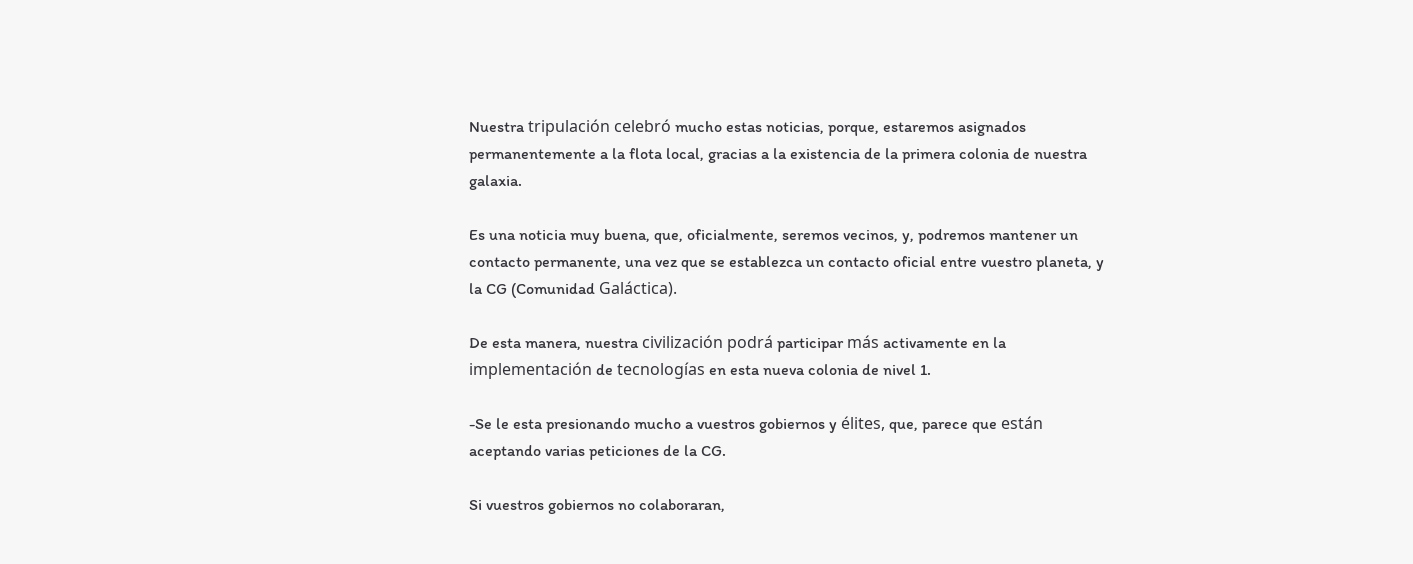Nuestra tripulación celebró mucho estas noticias, porque, estaremos asignados permanentemente a la flota local, gracias a la existencia de la primera colonia de nuestra galaxia.

Es una noticia muy buena, que, oficialmente, seremos vecinos, y, podremos mantener un contacto permanente, una vez que se establezca un contacto oficial entre vuestro planeta, y la CG (Comunidad Galáctica).

De esta manera, nuestra civilización podrá participar más activamente en la implementación de tecnologías en esta nueva colonia de nivel 1.

-Se le esta presionando mucho a vuestros gobiernos y élites, que, parece que están aceptando varias peticiones de la CG.

Si vuestros gobiernos no colaboraran,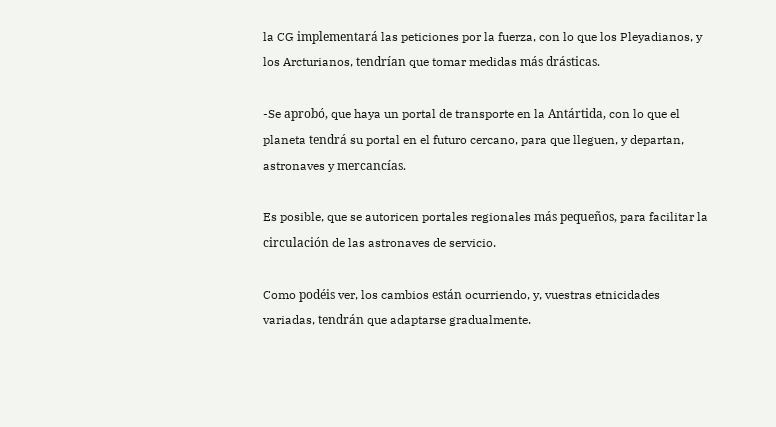la CG implementará las peticiones por la fuerza, con lo que los Pleyadianos, y los Arcturianos, tendrían que tomar medidas más drásticas.

-Se aprobó, que haya un portal de transporte en la Antártida, con lo que el planeta tendrá su portal en el futuro cercano, para que lleguen, y departan, astronaves y mercancías.

Es posible, que se autoricen portales regionales más pequeños, para facilitar la circulación de las astronaves de servicio.

Como podéis ver, los cambios están ocurriendo, y, vuestras etnicidades variadas, tendrán que adaptarse gradualmente.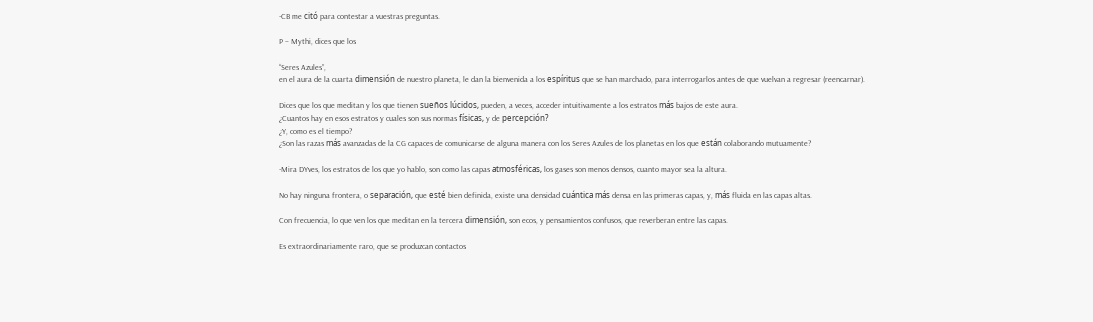-CB me citó para contestar a vuestras preguntas.

P – Mythi, dices que los

“Seres Azules”,
en el aura de la cuarta dimensión de nuestro planeta, le dan la bienvenida a los espíritus que se han marchado, para interrogarlos antes de que vuelvan a regresar (reencarnar).

Dices que los que meditan y los que tienen sueños lúcidos, pueden, a veces, acceder intuitivamente a los estratos más bajos de este aura.
¿Cuantos hay en esos estratos y cuales son sus normas físicas, y de percepción?
¿Y, como es el tiempo?
¿Son las razas más avanzadas de la CG capaces de comunicarse de alguna manera con los Seres Azules de los planetas en los que están colaborando mutuamente?

-Mira DYves, los estratos de los que yo hablo, son como las capas atmosféricas, los gases son menos densos, cuanto mayor sea la altura.

No hay ninguna frontera, o separación, que esté bien definida, existe una densidad cuántica más densa en las primeras capas, y, más fluida en las capas altas.

Con frecuencia, lo que ven los que meditan en la tercera dimensión, son ecos, y pensamientos confusos, que reverberan entre las capas.

Es extraordinariamente raro, que se produzcan contactos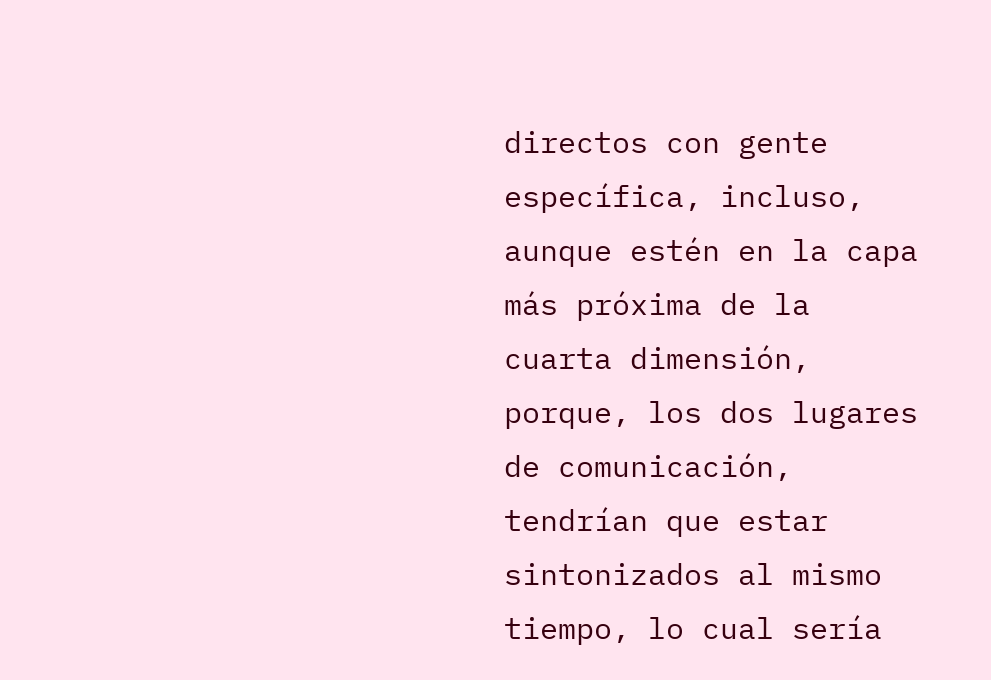directos con gente específica, incluso, aunque estén en la capa más próxima de la cuarta dimensión, porque, los dos lugares de comunicación, tendrían que estar sintonizados al mismo tiempo, lo cual sería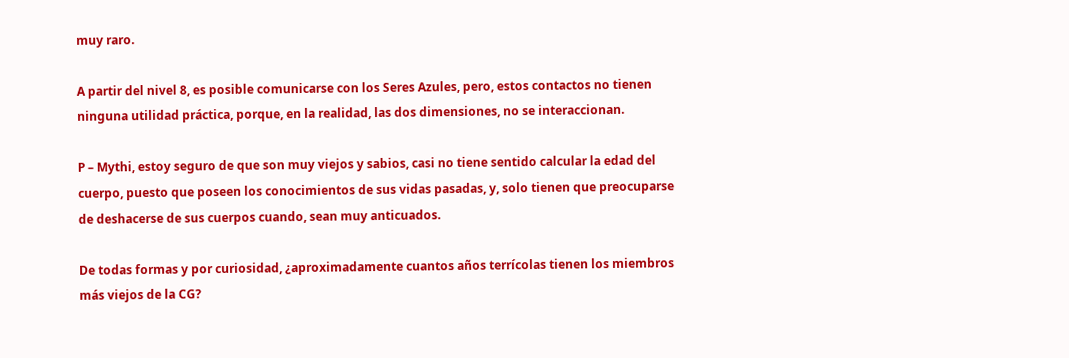muy raro.

A partir del nivel 8, es posible comunicarse con los Seres Azules, pero, estos contactos no tienen ninguna utilidad práctica, porque, en la realidad, las dos dimensiones, no se interaccionan.

P – Mythi, estoy seguro de que son muy viejos y sabios, casi no tiene sentido calcular la edad del cuerpo, puesto que poseen los conocimientos de sus vidas pasadas, y, solo tienen que preocuparse de deshacerse de sus cuerpos cuando, sean muy anticuados.

De todas formas y por curiosidad, ¿aproximadamente cuantos años terrícolas tienen los miembros más viejos de la CG?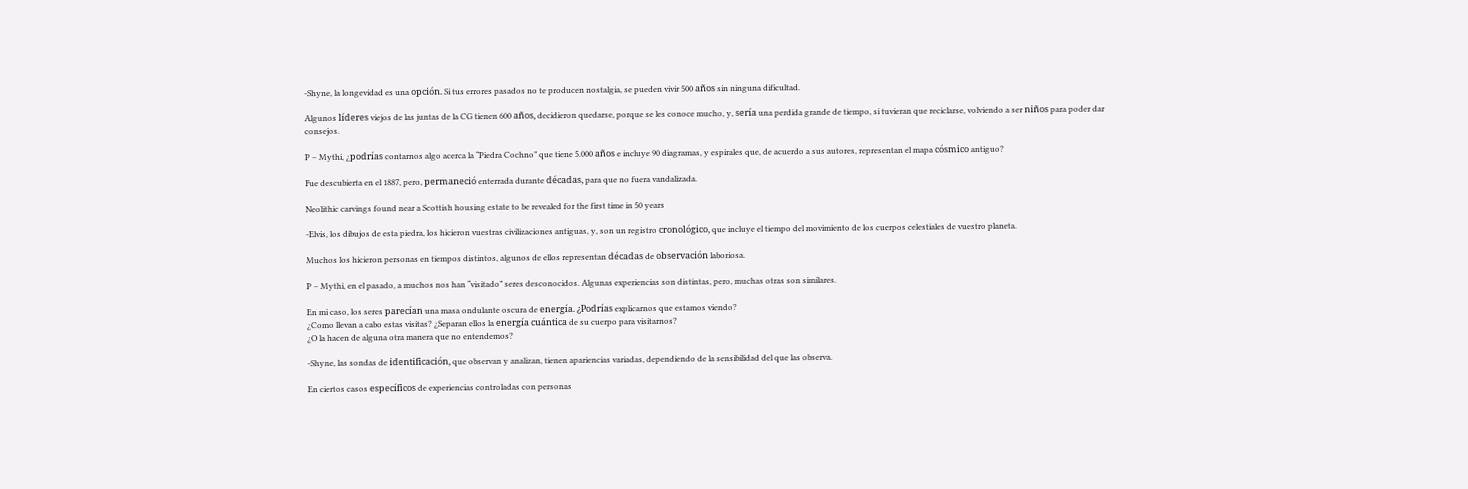-Shyne, la longevidad es una opción. Si tus errores pasados no te producen nostalgia, se pueden vivir 500 años sin ninguna dificultad.

Algunos líderes viejos de las juntas de la CG tienen 600 años, decidieron quedarse, porque se les conoce mucho, y, sería una perdida grande de tiempo, si tuvieran que reciclarse, volviendo a ser niños para poder dar consejos.

P – Mythi, ¿podrías contarnos algo acerca la “Piedra Cochno” que tiene 5.000 años e incluye 90 diagramas, y espirales que, de acuerdo a sus autores, representan el mapa cósmico antiguo?

Fue descubierta en el 1887, pero, permaneció enterrada durante décadas, para que no fuera vandalizada.

Neolithic carvings found near a Scottish housing estate to be revealed for the first time in 50 years

-Elvis, los dibujos de esta piedra, los hicieron vuestras civilizaciones antiguas, y, son un registro cronológico, que incluye el tiempo del movimiento de los cuerpos celestiales de vuestro planeta.

Muchos los hicieron personas en tiempos distintos, algunos de ellos representan décadas de observación laboriosa.

P – Mythi, en el pasado, a muchos nos han “visitado” seres desconocidos. Algunas experiencias son distintas, pero, muchas otras son similares.

En mi caso, los seres parecían una masa ondulante oscura de energía. ¿Podrías explicarnos que estamos viendo?
¿Como llevan a cabo estas visitas? ¿Separan ellos la energía cuántica de su cuerpo para visitarnos?
¿O la hacen de alguna otra manera que no entendemos?

-Shyne, las sondas de identificación, que observan y analizan, tienen apariencias variadas, dependiendo de la sensibilidad del que las observa.

En ciertos casos específicos de experiencias controladas con personas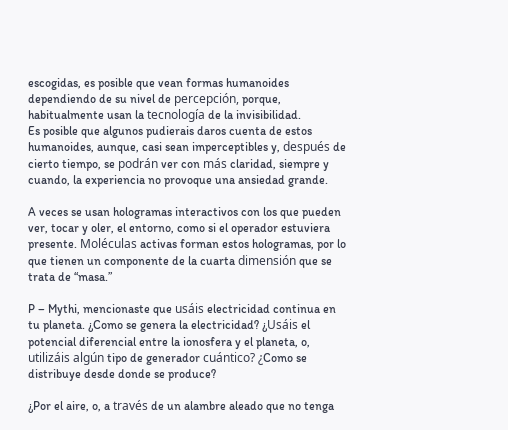escogidas, es posible que vean formas humanoides dependiendo de su nivel de percepción, porque, habitualmente usan la tecnología de la invisibilidad.
Es posible que algunos pudierais daros cuenta de estos humanoides, aunque, casi sean imperceptibles y, después de cierto tiempo, se podrán ver con más claridad, siempre y cuando, la experiencia no provoque una ansiedad grande.

A veces se usan hologramas interactivos con los que pueden ver, tocar y oler, el entorno, como si el operador estuviera presente. Moléculas activas forman estos hologramas, por lo que tienen un componente de la cuarta dimensión que se trata de “masa.”

P – Mythi, mencionaste que usáis electricidad continua en tu planeta. ¿Como se genera la electricidad? ¿Usáis el potencial diferencial entre la ionosfera y el planeta, o, utilizáis algún tipo de generador cuántico? ¿Como se distribuye desde donde se produce?

¿Por el aire, o, a través de un alambre aleado que no tenga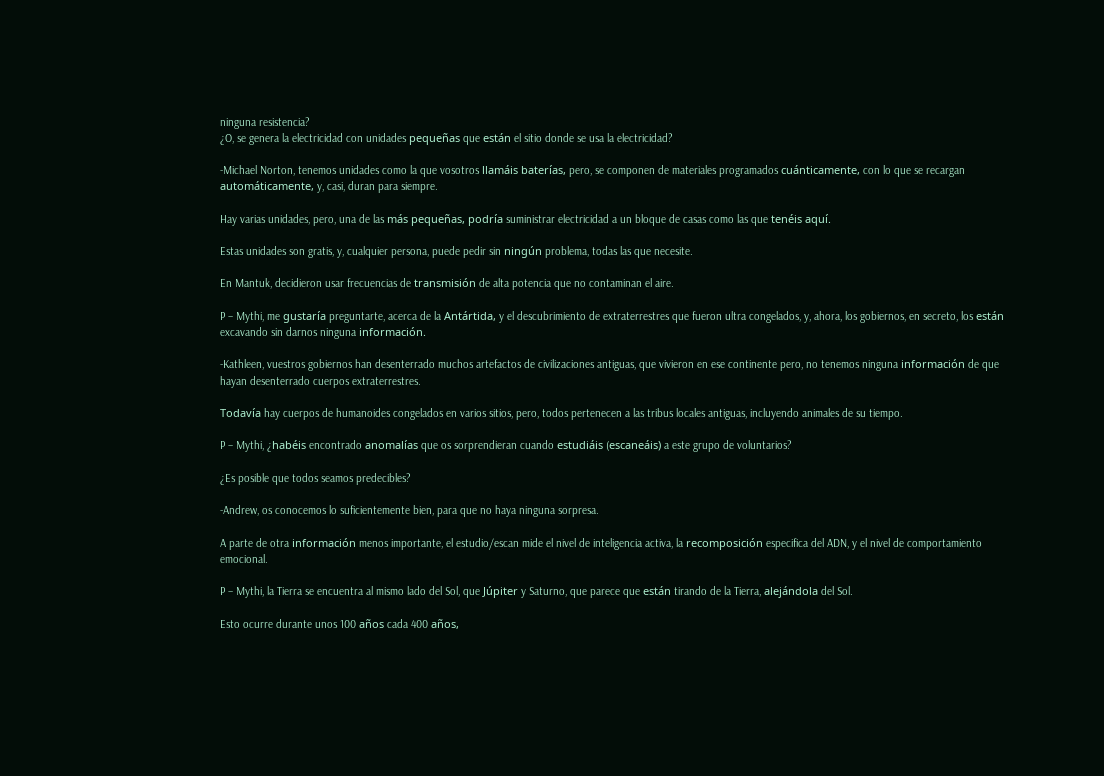ninguna resistencia?
¿O, se genera la electricidad con unidades pequeñas que están el sitio donde se usa la electricidad?

-Michael Norton, tenemos unidades como la que vosotros llamáis baterías, pero, se componen de materiales programados cuánticamente, con lo que se recargan automáticamente, y, casi, duran para siempre.

Hay varias unidades, pero, una de las más pequeñas, podría suministrar electricidad a un bloque de casas como las que tenéis aquí.

Estas unidades son gratis, y, cualquier persona, puede pedir sin ningún problema, todas las que necesite.

En Mantuk, decidieron usar frecuencias de transmisión de alta potencia que no contaminan el aire.

P – Mythi, me gustaría preguntarte, acerca de la Antártida, y el descubrimiento de extraterrestres que fueron ultra congelados, y, ahora, los gobiernos, en secreto, los están excavando sin darnos ninguna información.

-Kathleen, vuestros gobiernos han desenterrado muchos artefactos de civilizaciones antiguas, que vivieron en ese continente pero, no tenemos ninguna información de que hayan desenterrado cuerpos extraterrestres.

Todavía hay cuerpos de humanoides congelados en varios sitios, pero, todos pertenecen a las tribus locales antiguas, incluyendo animales de su tiempo.

P – Mythi, ¿habéis encontrado anomalías que os sorprendieran cuando estudiáis (escaneáis) a este grupo de voluntarios?

¿Es posible que todos seamos predecibles?

-Andrew, os conocemos lo suficientemente bien, para que no haya ninguna sorpresa.

A parte de otra información menos importante, el estudio/escan mide el nivel de inteligencia activa, la recomposición especifica del ADN, y el nivel de comportamiento emocional.

P – Mythi, la Tierra se encuentra al mismo lado del Sol, que Júpiter y Saturno, que parece que están tirando de la Tierra, alejándola del Sol.

Esto ocurre durante unos 100 años cada 400 años,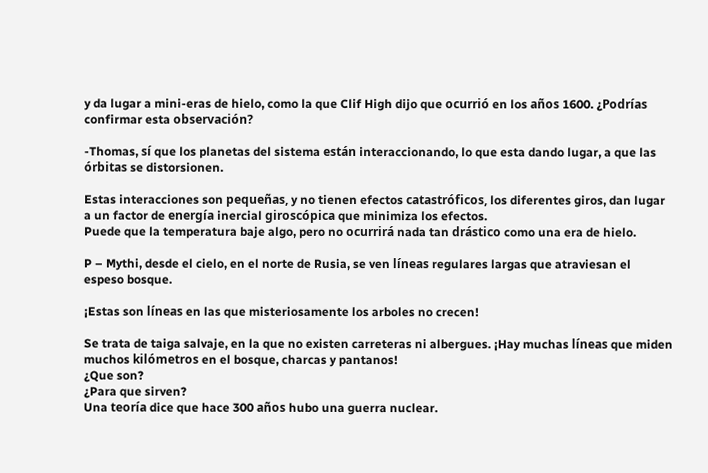y da lugar a mini-eras de hielo, como la que Clif High dijo que ocurrió en los años 1600. ¿Podrías confirmar esta observación?

-Thomas, sí que los planetas del sistema están interaccionando, lo que esta dando lugar, a que las órbitas se distorsionen.

Estas interacciones son pequeñas, y no tienen efectos catastróficos, los diferentes giros, dan lugar a un factor de energía inercial giroscópica que minimiza los efectos.
Puede que la temperatura baje algo, pero no ocurrirá nada tan drástico como una era de hielo.

P – Mythi, desde el cielo, en el norte de Rusia, se ven líneas regulares largas que atraviesan el espeso bosque.

¡Estas son líneas en las que misteriosamente los arboles no crecen!

Se trata de taiga salvaje, en la que no existen carreteras ni albergues. ¡Hay muchas líneas que miden muchos kilómetros en el bosque, charcas y pantanos!
¿Que son?
¿Para que sirven?
Una teoría dice que hace 300 años hubo una guerra nuclear.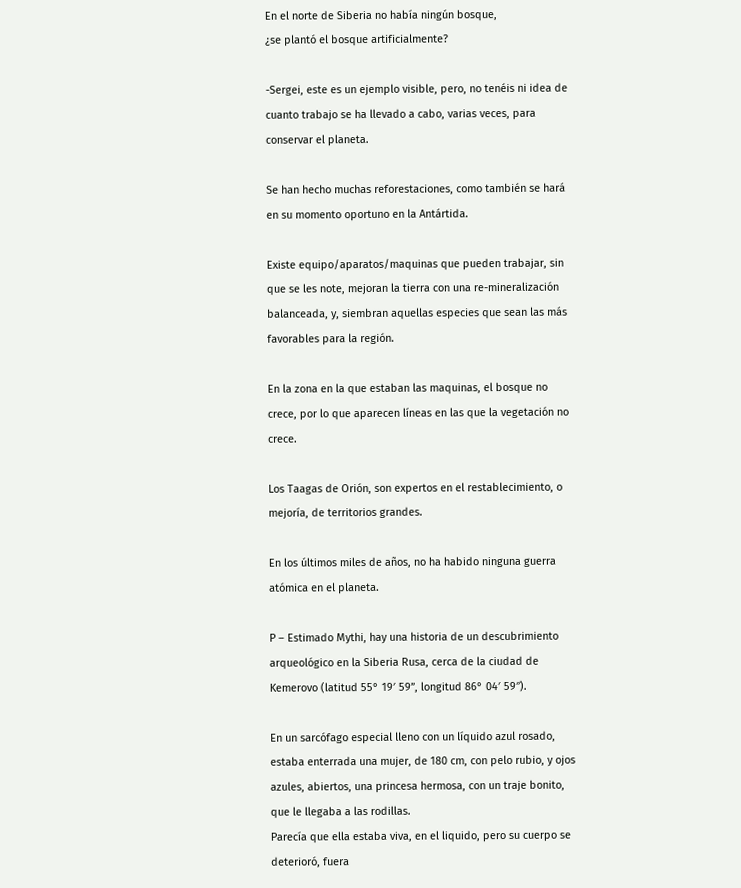En el norte de Siberia no había ningún bosque,
¿se plantó el bosque artificialmente?

-Sergei, este es un ejemplo visible, pero, no tenéis ni idea de cuanto trabajo se ha llevado a cabo, varias veces, para conservar el planeta.

Se han hecho muchas reforestaciones, como también se hará en su momento oportuno en la Antártida.

Existe equipo/aparatos/maquinas que pueden trabajar, sin que se les note, mejoran la tierra con una re-mineralización balanceada, y, siembran aquellas especies que sean las más favorables para la región.

En la zona en la que estaban las maquinas, el bosque no crece, por lo que aparecen líneas en las que la vegetación no crece.

Los Taagas de Orión, son expertos en el restablecimiento, o mejoría, de territorios grandes.

En los últimos miles de años, no ha habido ninguna guerra atómica en el planeta.

P – Estimado Mythi, hay una historia de un descubrimiento arqueológico en la Siberia Rusa, cerca de la ciudad de Kemerovo (latitud 55° 19′ 59”, longitud 86° 04′ 59″).

En un sarcófago especial lleno con un líquido azul rosado, estaba enterrada una mujer, de 180 cm, con pelo rubio, y ojos azules, abiertos, una princesa hermosa, con un traje bonito, que le llegaba a las rodillas.
Parecía que ella estaba viva, en el liquido, pero su cuerpo se deterioró, fuera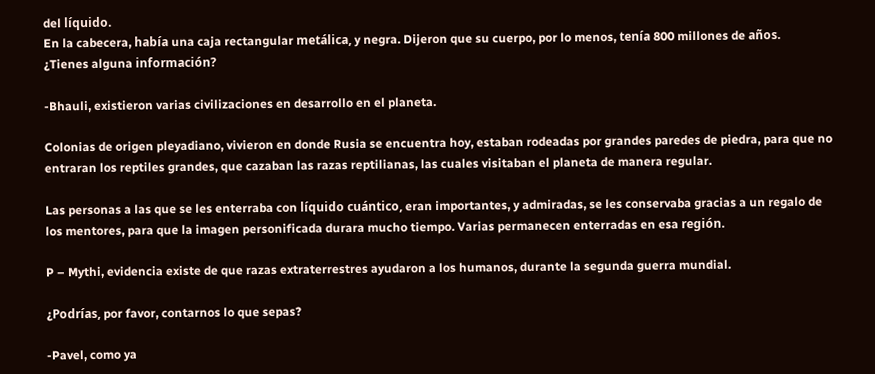del líquido.
En la cabecera, había una caja rectangular metálica, y negra. Dijeron que su cuerpo, por lo menos, tenía 800 millones de años.
¿Tienes alguna información?

-Bhauli, existieron varias civilizaciones en desarrollo en el planeta.

Colonias de origen pleyadiano, vivieron en donde Rusia se encuentra hoy, estaban rodeadas por grandes paredes de piedra, para que no entraran los reptiles grandes, que cazaban las razas reptilianas, las cuales visitaban el planeta de manera regular.

Las personas a las que se les enterraba con líquido cuántico, eran importantes, y admiradas, se les conservaba gracias a un regalo de los mentores, para que la imagen personificada durara mucho tiempo. Varias permanecen enterradas en esa región.

P – Mythi, evidencia existe de que razas extraterrestres ayudaron a los humanos, durante la segunda guerra mundial.

¿Podrías, por favor, contarnos lo que sepas?

-Pavel, como ya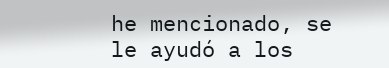he mencionado, se le ayudó a los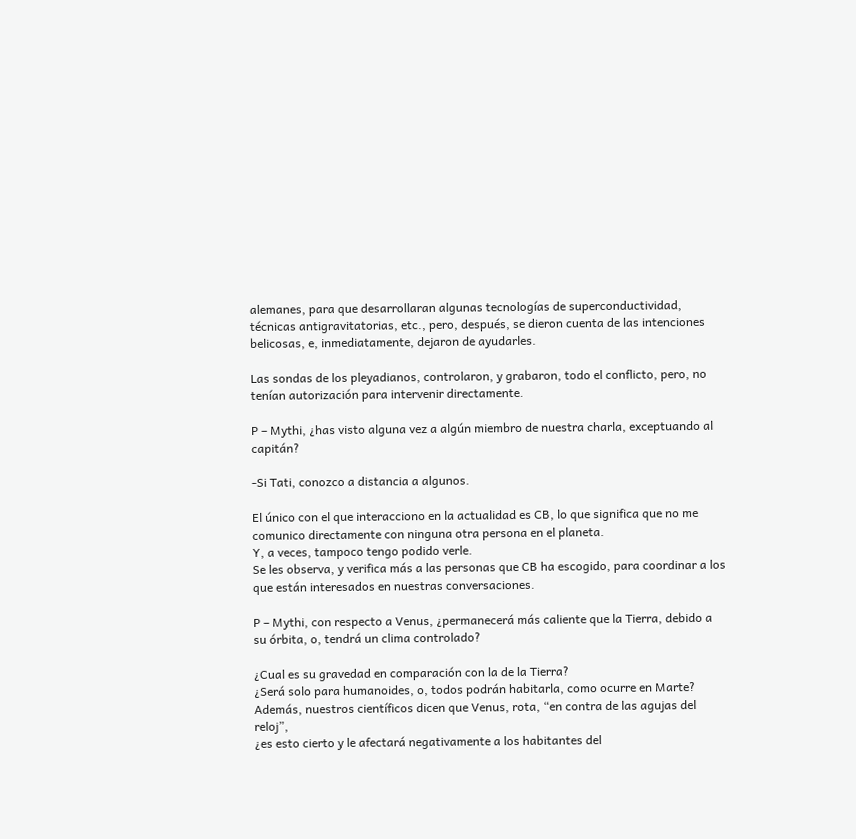alemanes, para que desarrollaran algunas tecnologías de superconductividad, técnicas antigravitatorias, etc., pero, después, se dieron cuenta de las intenciones belicosas, e, inmediatamente, dejaron de ayudarles.

Las sondas de los pleyadianos, controlaron, y grabaron, todo el conflicto, pero, no tenían autorización para intervenir directamente.

P – Mythi, ¿has visto alguna vez a algún miembro de nuestra charla, exceptuando al capitán?

-Si Tati, conozco a distancia a algunos.

El único con el que interacciono en la actualidad es CB, lo que significa que no me comunico directamente con ninguna otra persona en el planeta.
Y, a veces, tampoco tengo podido verle.
Se les observa, y verifica más a las personas que CB ha escogido, para coordinar a los que están interesados en nuestras conversaciones.

P – Mythi, con respecto a Venus, ¿permanecerá más caliente que la Tierra, debido a su órbita, o, tendrá un clima controlado?

¿Cual es su gravedad en comparación con la de la Tierra?
¿Será solo para humanoides, o, todos podrán habitarla, como ocurre en Marte?
Además, nuestros científicos dicen que Venus, rota, “en contra de las agujas del reloj”,
¿es esto cierto y le afectará negativamente a los habitantes del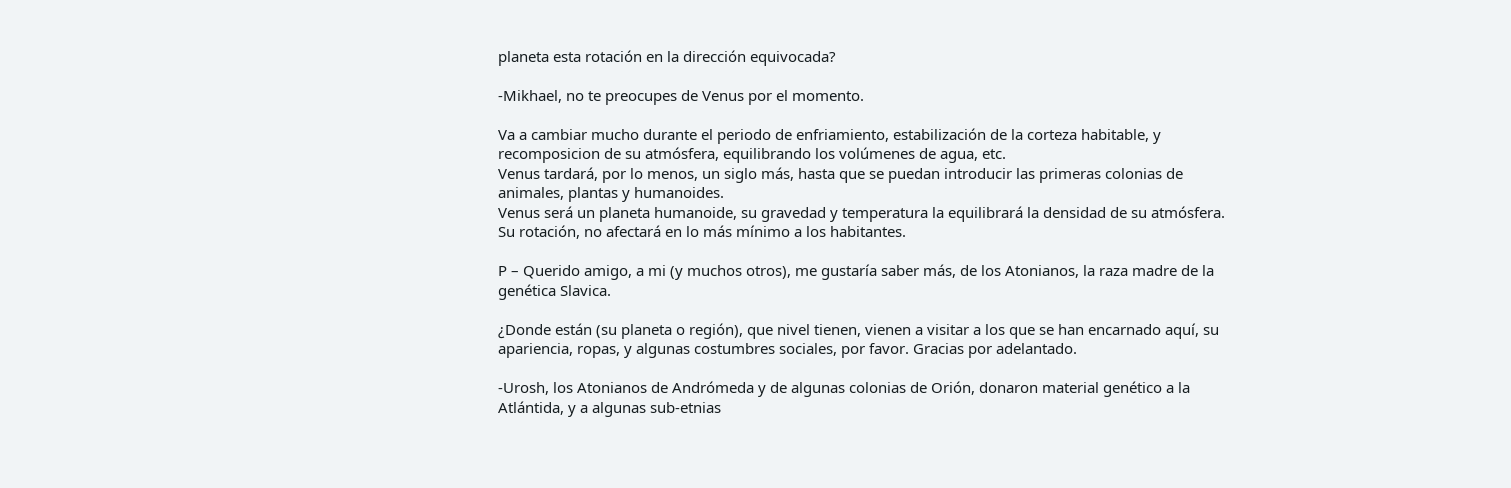planeta esta rotación en la dirección equivocada?

-Mikhael, no te preocupes de Venus por el momento.

Va a cambiar mucho durante el periodo de enfriamiento, estabilización de la corteza habitable, y recomposicion de su atmósfera, equilibrando los volúmenes de agua, etc.
Venus tardará, por lo menos, un siglo más, hasta que se puedan introducir las primeras colonias de animales, plantas y humanoides.
Venus será un planeta humanoide, su gravedad y temperatura la equilibrará la densidad de su atmósfera.
Su rotación, no afectará en lo más mínimo a los habitantes.

P – Querido amigo, a mi (y muchos otros), me gustaría saber más, de los Atonianos, la raza madre de la genética Slavica.

¿Donde están (su planeta o región), que nivel tienen, vienen a visitar a los que se han encarnado aquí, su apariencia, ropas, y algunas costumbres sociales, por favor. Gracias por adelantado.

-Urosh, los Atonianos de Andrómeda y de algunas colonias de Orión, donaron material genético a la Atlántida, y a algunas sub-etnias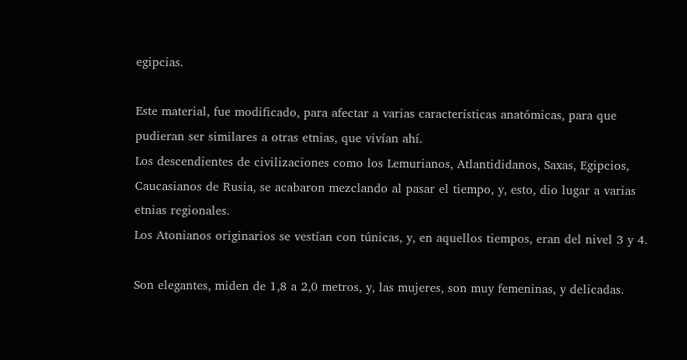egipcias.

Este material, fue modificado, para afectar a varias características anatómicas, para que pudieran ser similares a otras etnias, que vivían ahí.
Los descendientes de civilizaciones como los Lemurianos, Atlantididanos, Saxas, Egipcios, Caucasianos de Rusia, se acabaron mezclando al pasar el tiempo, y, esto, dio lugar a varias etnias regionales.
Los Atonianos originarios se vestían con túnicas, y, en aquellos tiempos, eran del nivel 3 y 4.

Son elegantes, miden de 1,8 a 2,0 metros, y, las mujeres, son muy femeninas, y delicadas.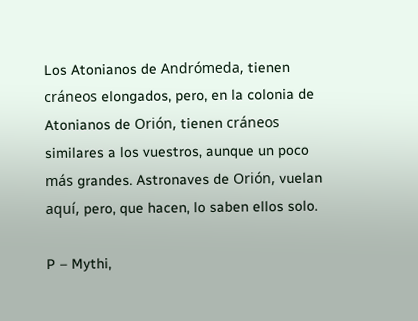Los Atonianos de Andrómeda, tienen cráneos elongados, pero, en la colonia de Atonianos de Orión, tienen cráneos similares a los vuestros, aunque un poco más grandes. Astronaves de Orión, vuelan aquí, pero, que hacen, lo saben ellos solo.

P – Mythi,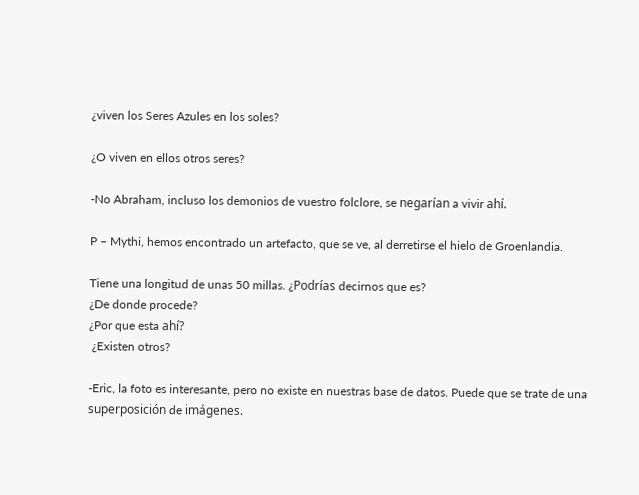¿viven los Seres Azules en los soles?

¿O viven en ellos otros seres?

-No Abraham, incluso los demonios de vuestro folclore, se negarían a vivir ahí.

P – Mythi, hemos encontrado un artefacto, que se ve, al derretirse el hielo de Groenlandia.

Tiene una longitud de unas 50 millas. ¿Podrías decirnos que es?
¿De donde procede?
¿Por que esta ahí?
 ¿Existen otros?

-Eric, la foto es interesante, pero no existe en nuestras base de datos. Puede que se trate de una superposición de imágenes.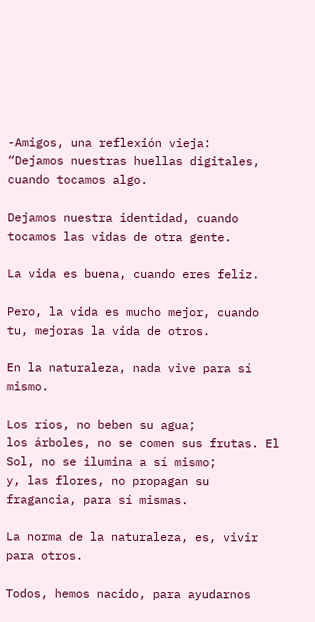-Amigos, una reflexión vieja:
“Dejamos nuestras huellas digitales, cuando tocamos algo.

Dejamos nuestra identidad, cuando tocamos las vidas de otra gente.

La vida es buena, cuando eres feliz.

Pero, la vida es mucho mejor, cuando tu, mejoras la vida de otros.

En la naturaleza, nada vive para sí mismo.

Los ríos, no beben su agua;
los árboles, no se comen sus frutas. El Sol, no se ilumina a sí mismo;
y, las flores, no propagan su fragancia, para sí mismas.

La norma de la naturaleza, es, vivir para otros.

Todos, hemos nacido, para ayudarnos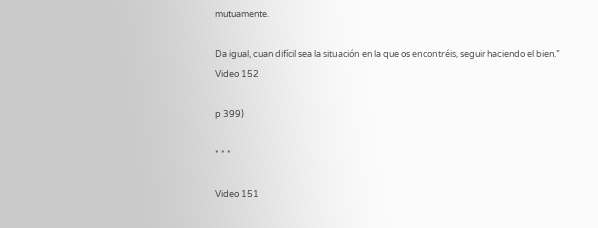mutuamente.

Da igual, cuan difícil sea la situación en la que os encontréis, seguir haciendo el bien.”
Video 152

p 399)

* * *

Video 151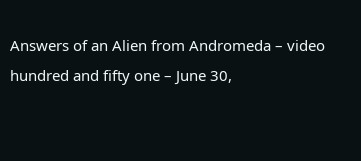Answers of an Alien from Andromeda – video hundred and fifty one – June 30,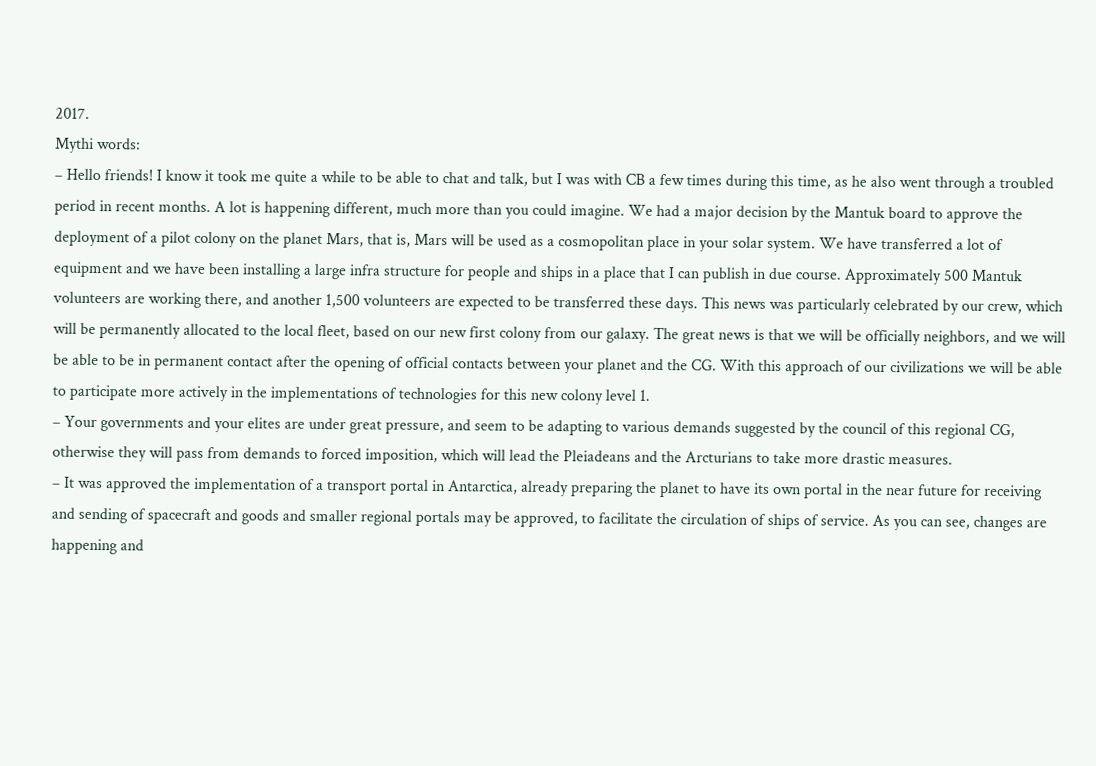2017.
Mythi words:
– Hello friends! I know it took me quite a while to be able to chat and talk, but I was with CB a few times during this time, as he also went through a troubled period in recent months. A lot is happening different, much more than you could imagine. We had a major decision by the Mantuk board to approve the deployment of a pilot colony on the planet Mars, that is, Mars will be used as a cosmopolitan place in your solar system. We have transferred a lot of equipment and we have been installing a large infra structure for people and ships in a place that I can publish in due course. Approximately 500 Mantuk volunteers are working there, and another 1,500 volunteers are expected to be transferred these days. This news was particularly celebrated by our crew, which will be permanently allocated to the local fleet, based on our new first colony from our galaxy. The great news is that we will be officially neighbors, and we will be able to be in permanent contact after the opening of official contacts between your planet and the CG. With this approach of our civilizations we will be able to participate more actively in the implementations of technologies for this new colony level 1.
– Your governments and your elites are under great pressure, and seem to be adapting to various demands suggested by the council of this regional CG, otherwise they will pass from demands to forced imposition, which will lead the Pleiadeans and the Arcturians to take more drastic measures.
– It was approved the implementation of a transport portal in Antarctica, already preparing the planet to have its own portal in the near future for receiving and sending of spacecraft and goods and smaller regional portals may be approved, to facilitate the circulation of ships of service. As you can see, changes are happening and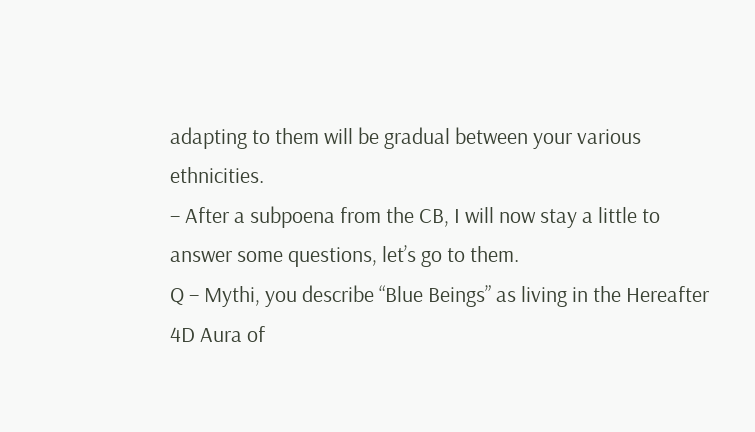adapting to them will be gradual between your various ethnicities.
– After a subpoena from the CB, I will now stay a little to answer some questions, let’s go to them.
Q – Mythi, you describe “Blue Beings” as living in the Hereafter 4D Aura of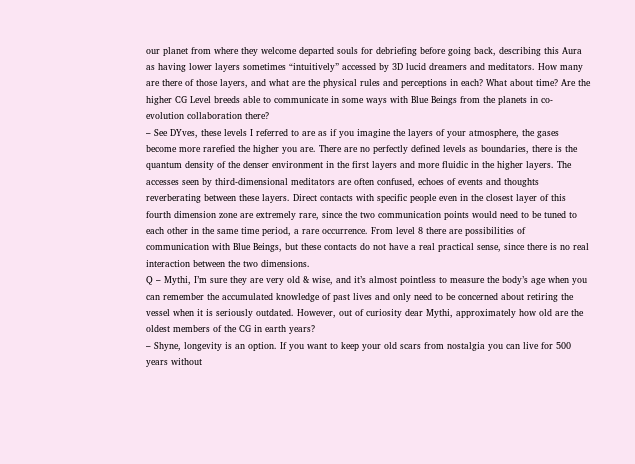our planet from where they welcome departed souls for debriefing before going back, describing this Aura as having lower layers sometimes “intuitively” accessed by 3D lucid dreamers and meditators. How many are there of those layers, and what are the physical rules and perceptions in each? What about time? Are the higher CG Level breeds able to communicate in some ways with Blue Beings from the planets in co-evolution collaboration there?
– See DYves, these levels I referred to are as if you imagine the layers of your atmosphere, the gases become more rarefied the higher you are. There are no perfectly defined levels as boundaries, there is the quantum density of the denser environment in the first layers and more fluidic in the higher layers. The accesses seen by third-dimensional meditators are often confused, echoes of events and thoughts reverberating between these layers. Direct contacts with specific people even in the closest layer of this fourth dimension zone are extremely rare, since the two communication points would need to be tuned to each other in the same time period, a rare occurrence. From level 8 there are possibilities of communication with Blue Beings, but these contacts do not have a real practical sense, since there is no real interaction between the two dimensions.
Q – Mythi, I’m sure they are very old & wise, and it’s almost pointless to measure the body’s age when you can remember the accumulated knowledge of past lives and only need to be concerned about retiring the vessel when it is seriously outdated. However, out of curiosity dear Mythi, approximately how old are the oldest members of the CG in earth years?
– Shyne, longevity is an option. If you want to keep your old scars from nostalgia you can live for 500 years without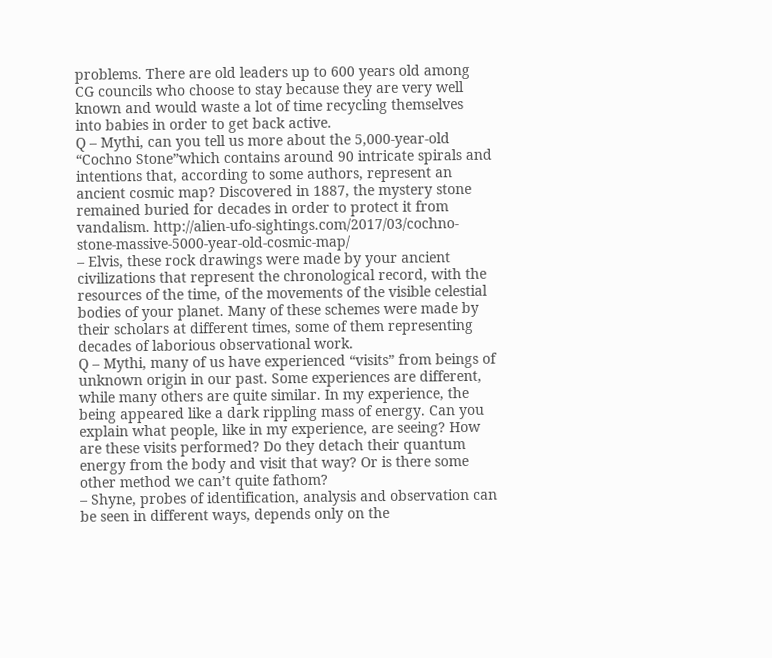problems. There are old leaders up to 600 years old among CG councils who choose to stay because they are very well known and would waste a lot of time recycling themselves into babies in order to get back active.
Q – Mythi, can you tell us more about the 5,000-year-old “Cochno Stone”which contains around 90 intricate spirals and intentions that, according to some authors, represent an ancient cosmic map? Discovered in 1887, the mystery stone remained buried for decades in order to protect it from vandalism. http://alien-ufo-sightings.com/2017/03/cochno-stone-massive-5000-year-old-cosmic-map/
– Elvis, these rock drawings were made by your ancient civilizations that represent the chronological record, with the resources of the time, of the movements of the visible celestial bodies of your planet. Many of these schemes were made by their scholars at different times, some of them representing decades of laborious observational work.
Q – Mythi, many of us have experienced “visits” from beings of unknown origin in our past. Some experiences are different, while many others are quite similar. In my experience, the being appeared like a dark rippling mass of energy. Can you explain what people, like in my experience, are seeing? How are these visits performed? Do they detach their quantum energy from the body and visit that way? Or is there some other method we can’t quite fathom?
– Shyne, probes of identification, analysis and observation can be seen in different ways, depends only on the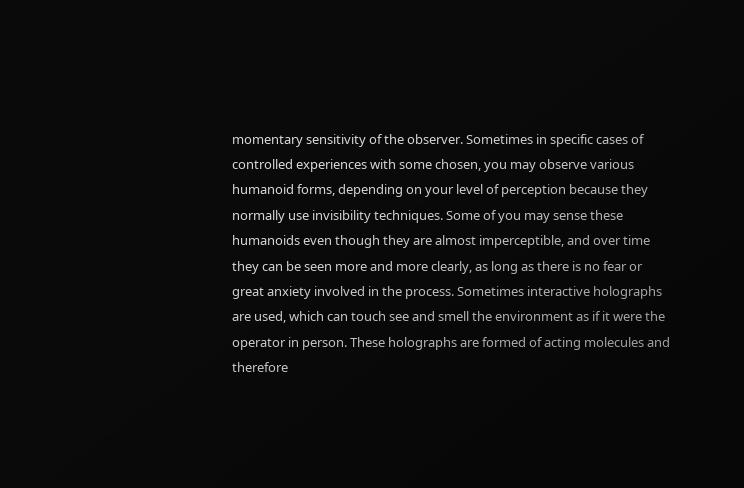momentary sensitivity of the observer. Sometimes in specific cases of controlled experiences with some chosen, you may observe various humanoid forms, depending on your level of perception because they normally use invisibility techniques. Some of you may sense these humanoids even though they are almost imperceptible, and over time they can be seen more and more clearly, as long as there is no fear or great anxiety involved in the process. Sometimes interactive holographs are used, which can touch see and smell the environment as if it were the operator in person. These holographs are formed of acting molecules and therefore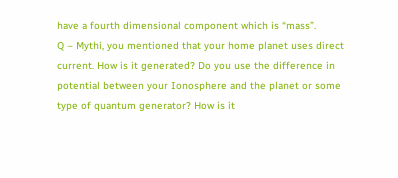have a fourth dimensional component which is “mass”.
Q – Mythi, you mentioned that your home planet uses direct current. How is it generated? Do you use the difference in potential between your Ionosphere and the planet or some type of quantum generator? How is it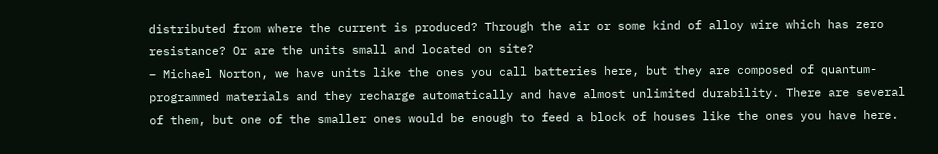distributed from where the current is produced? Through the air or some kind of alloy wire which has zero resistance? Or are the units small and located on site?
– Michael Norton, we have units like the ones you call batteries here, but they are composed of quantum-programmed materials and they recharge automatically and have almost unlimited durability. There are several of them, but one of the smaller ones would be enough to feed a block of houses like the ones you have here.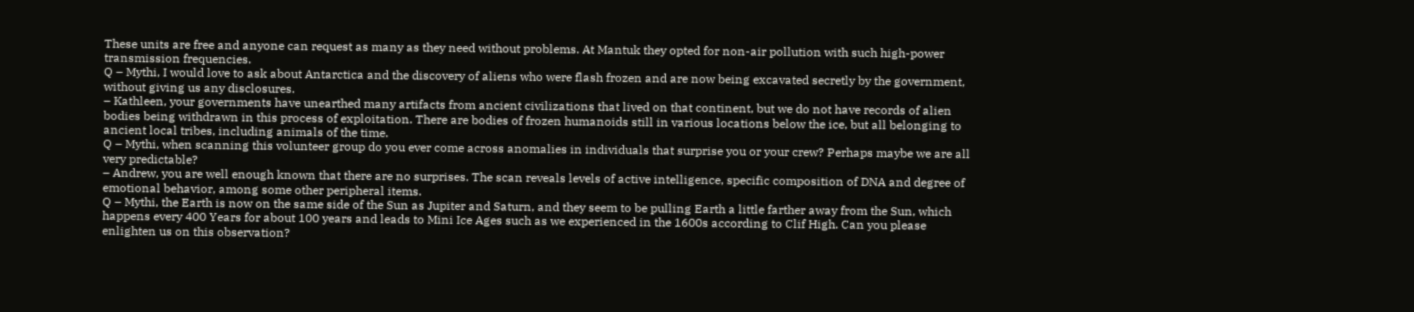These units are free and anyone can request as many as they need without problems. At Mantuk they opted for non-air pollution with such high-power transmission frequencies.
Q – Mythi, I would love to ask about Antarctica and the discovery of aliens who were flash frozen and are now being excavated secretly by the government, without giving us any disclosures.
– Kathleen, your governments have unearthed many artifacts from ancient civilizations that lived on that continent, but we do not have records of alien bodies being withdrawn in this process of exploitation. There are bodies of frozen humanoids still in various locations below the ice, but all belonging to ancient local tribes, including animals of the time.
Q – Mythi, when scanning this volunteer group do you ever come across anomalies in individuals that surprise you or your crew? Perhaps maybe we are all very predictable?
– Andrew, you are well enough known that there are no surprises. The scan reveals levels of active intelligence, specific composition of DNA and degree of emotional behavior, among some other peripheral items.
Q – Mythi, the Earth is now on the same side of the Sun as Jupiter and Saturn, and they seem to be pulling Earth a little farther away from the Sun, which happens every 400 Years for about 100 years and leads to Mini Ice Ages such as we experienced in the 1600s according to Clif High. Can you please enlighten us on this observation?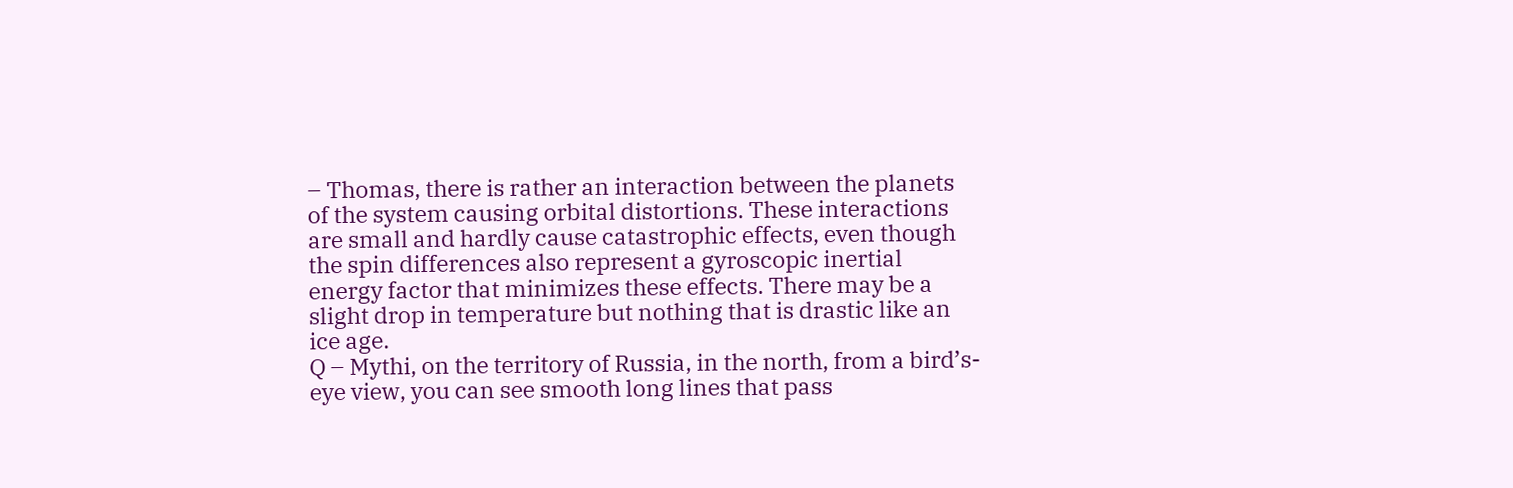– Thomas, there is rather an interaction between the planets of the system causing orbital distortions. These interactions are small and hardly cause catastrophic effects, even though the spin differences also represent a gyroscopic inertial energy factor that minimizes these effects. There may be a slight drop in temperature but nothing that is drastic like an ice age.
Q – Mythi, on the territory of Russia, in the north, from a bird’s-eye view, you can see smooth long lines that pass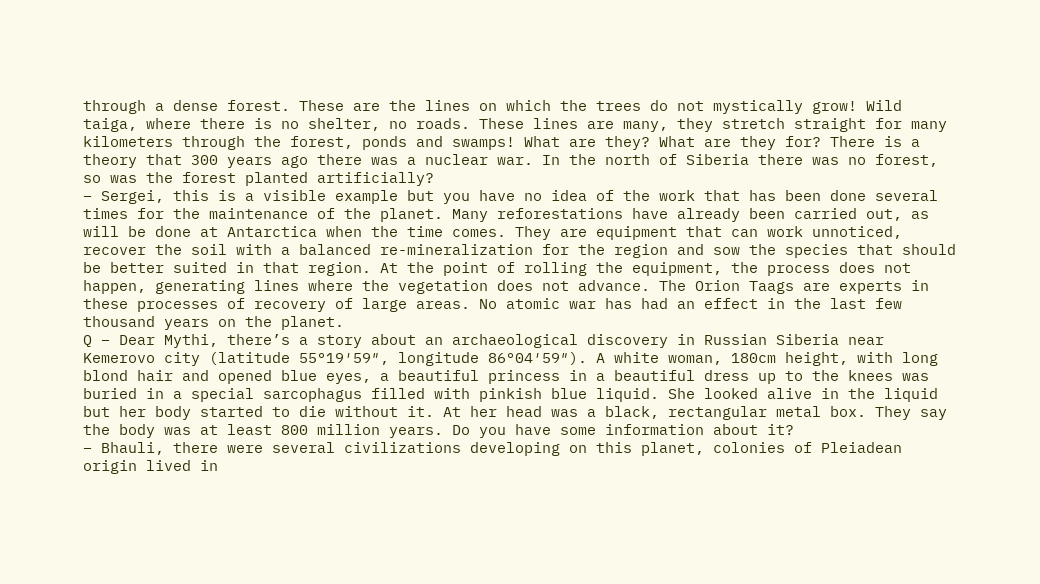through a dense forest. These are the lines on which the trees do not mystically grow! Wild taiga, where there is no shelter, no roads. These lines are many, they stretch straight for many kilometers through the forest, ponds and swamps! What are they? What are they for? There is a theory that 300 years ago there was a nuclear war. In the north of Siberia there was no forest, so was the forest planted artificially?
– Sergei, this is a visible example but you have no idea of the work that has been done several times for the maintenance of the planet. Many reforestations have already been carried out, as will be done at Antarctica when the time comes. They are equipment that can work unnoticed, recover the soil with a balanced re-mineralization for the region and sow the species that should be better suited in that region. At the point of rolling the equipment, the process does not happen, generating lines where the vegetation does not advance. The Orion Taags are experts in these processes of recovery of large areas. No atomic war has had an effect in the last few thousand years on the planet.
Q – Dear Mythi, there’s a story about an archaeological discovery in Russian Siberia near Kemerovo city (latitude 55°19′59″, longitude 86°04′59″). A white woman, 180cm height, with long blond hair and opened blue eyes, a beautiful princess in a beautiful dress up to the knees was buried in a special sarcophagus filled with pinkish blue liquid. She looked alive in the liquid but her body started to die without it. At her head was a black, rectangular metal box. They say the body was at least 800 million years. Do you have some information about it?
– Bhauli, there were several civilizations developing on this planet, colonies of Pleiadean origin lived in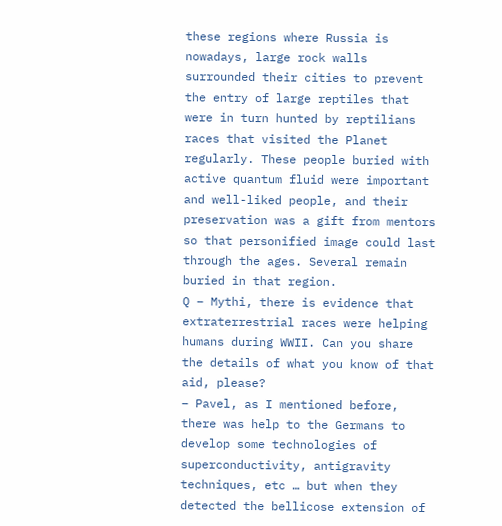these regions where Russia is nowadays, large rock walls surrounded their cities to prevent the entry of large reptiles that were in turn hunted by reptilians races that visited the Planet regularly. These people buried with active quantum fluid were important and well-liked people, and their preservation was a gift from mentors so that personified image could last through the ages. Several remain buried in that region.
Q – Mythi, there is evidence that extraterrestrial races were helping humans during WWII. Can you share the details of what you know of that aid, please?
– Pavel, as I mentioned before, there was help to the Germans to develop some technologies of superconductivity, antigravity techniques, etc … but when they detected the bellicose extension of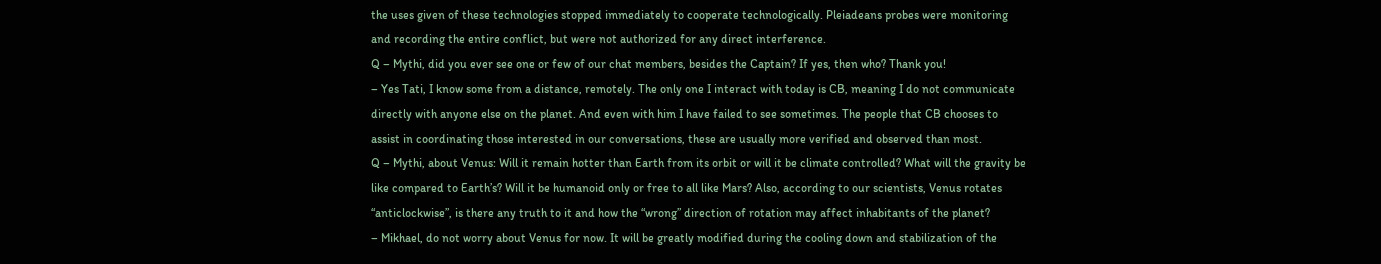the uses given of these technologies stopped immediately to cooperate technologically. Pleiadeans probes were monitoring and recording the entire conflict, but were not authorized for any direct interference.
Q – Mythi, did you ever see one or few of our chat members, besides the Captain? If yes, then who? Thank you!
– Yes Tati, I know some from a distance, remotely. The only one I interact with today is CB, meaning I do not communicate directly with anyone else on the planet. And even with him I have failed to see sometimes. The people that CB chooses to assist in coordinating those interested in our conversations, these are usually more verified and observed than most.
Q – Mythi, about Venus: Will it remain hotter than Earth from its orbit or will it be climate controlled? What will the gravity be like compared to Earth’s? Will it be humanoid only or free to all like Mars? Also, according to our scientists, Venus rotates “anticlockwise”, is there any truth to it and how the “wrong” direction of rotation may affect inhabitants of the planet?
– Mikhael, do not worry about Venus for now. It will be greatly modified during the cooling down and stabilization of the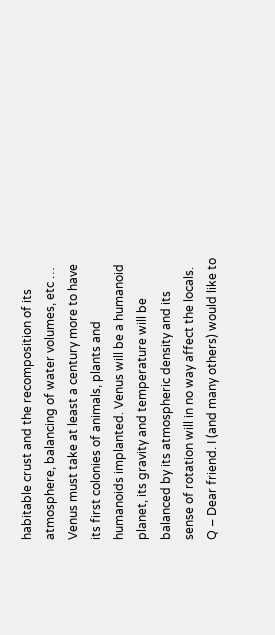habitable crust and the recomposition of its atmosphere, balancing of water volumes, etc … Venus must take at least a century more to have its first colonies of animals, plants and humanoids implanted. Venus will be a humanoid planet, its gravity and temperature will be balanced by its atmospheric density and its sense of rotation will in no way affect the locals.
Q – Dear friend. I (and many others) would like to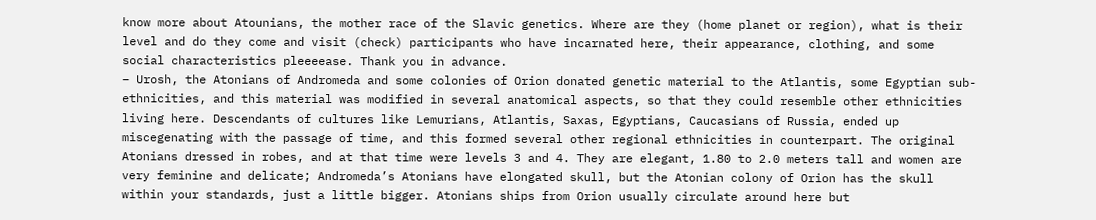know more about Atounians, the mother race of the Slavic genetics. Where are they (home planet or region), what is their level and do they come and visit (check) participants who have incarnated here, their appearance, clothing, and some social characteristics pleeeease. Thank you in advance.
– Urosh, the Atonians of Andromeda and some colonies of Orion donated genetic material to the Atlantis, some Egyptian sub-ethnicities, and this material was modified in several anatomical aspects, so that they could resemble other ethnicities living here. Descendants of cultures like Lemurians, Atlantis, Saxas, Egyptians, Caucasians of Russia, ended up miscegenating with the passage of time, and this formed several other regional ethnicities in counterpart. The original Atonians dressed in robes, and at that time were levels 3 and 4. They are elegant, 1.80 to 2.0 meters tall and women are very feminine and delicate; Andromeda’s Atonians have elongated skull, but the Atonian colony of Orion has the skull within your standards, just a little bigger. Atonians ships from Orion usually circulate around here but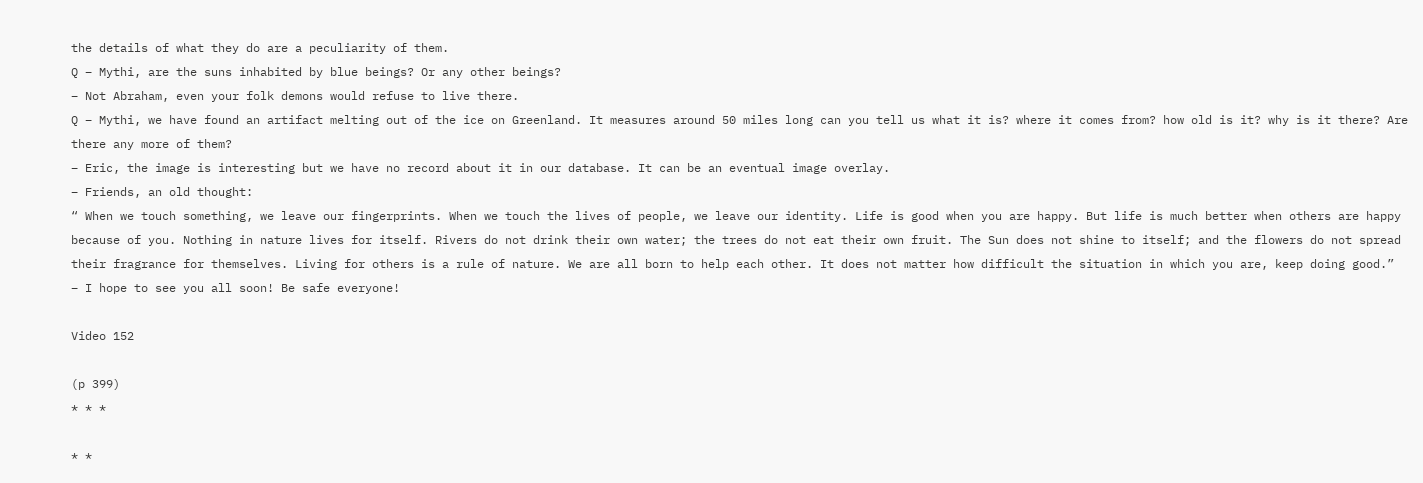the details of what they do are a peculiarity of them.
Q – Mythi, are the suns inhabited by blue beings? Or any other beings?
– Not Abraham, even your folk demons would refuse to live there.
Q – Mythi, we have found an artifact melting out of the ice on Greenland. It measures around 50 miles long can you tell us what it is? where it comes from? how old is it? why is it there? Are there any more of them?
– Eric, the image is interesting but we have no record about it in our database. It can be an eventual image overlay.
– Friends, an old thought:
“ When we touch something, we leave our fingerprints. When we touch the lives of people, we leave our identity. Life is good when you are happy. But life is much better when others are happy because of you. Nothing in nature lives for itself. Rivers do not drink their own water; the trees do not eat their own fruit. The Sun does not shine to itself; and the flowers do not spread their fragrance for themselves. Living for others is a rule of nature. We are all born to help each other. It does not matter how difficult the situation in which you are, keep doing good.”
– I hope to see you all soon! Be safe everyone!

Video 152

(p 399)
* * *

* *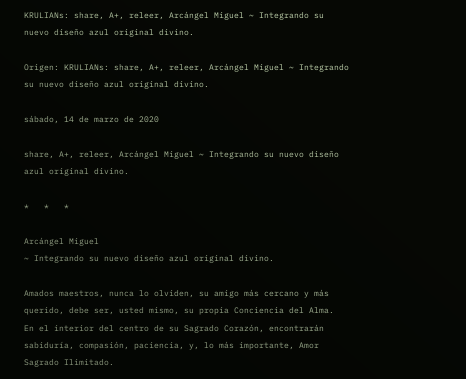KRULIANs: share, A+, releer, Arcángel Miguel ~ Integrando su nuevo diseño azul original divino.

Origen: KRULIANs: share, A+, releer, Arcángel Miguel ~ Integrando su nuevo diseño azul original divino.

sábado, 14 de marzo de 2020

share, A+, releer, Arcángel Miguel ~ Integrando su nuevo diseño azul original divino.

*   *   *

Arcángel Miguel
~ Integrando su nuevo diseño azul original divino.

Amados maestros, nunca lo olviden, su amigo más cercano y más querido, debe ser, usted mismo, su propia Conciencia del Alma.
En el interior del centro de su Sagrado Corazón, encontrarán sabiduría, compasión, paciencia, y, lo más importante, Amor Sagrado Ilimitado.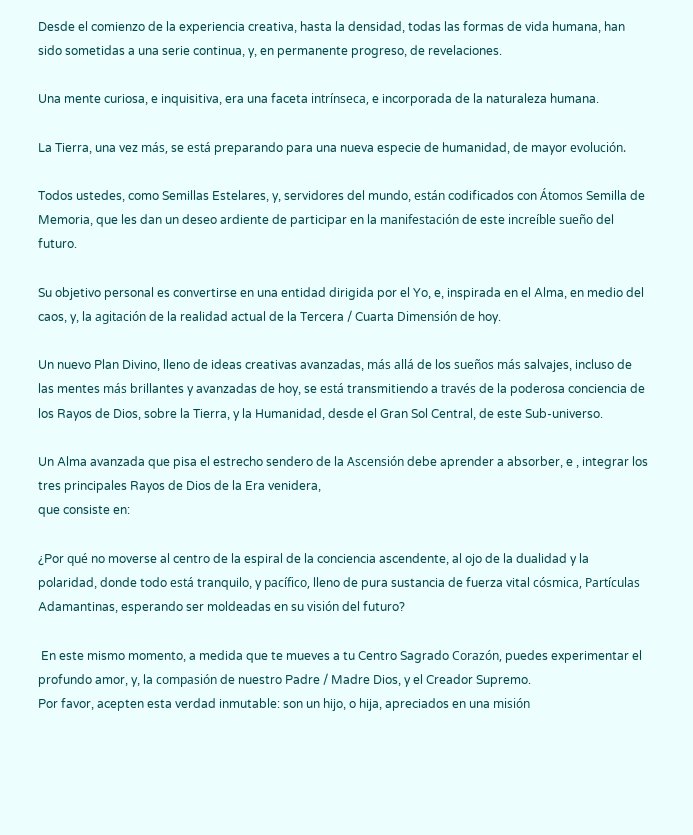Desde el comienzo de la experiencia creativa, hasta la densidad, todas las formas de vida humana, han sido sometidas a una serie continua, y, en permanente progreso, de revelaciones.

Una mente curiosa, e inquisitiva, era una faceta intrínseca, e incorporada de la naturaleza humana.

La Tierra, una vez más, se está preparando para una nueva especie de humanidad, de mayor evolución.

Todos ustedes, como Semillas Estelares, y, servidores del mundo, están codificados con Átomos Semilla de Memoria, que les dan un deseo ardiente de participar en la manifestación de este increíble sueño del futuro.

Su objetivo personal es convertirse en una entidad dirigida por el Yo, e, inspirada en el Alma, en medio del caos, y, la agitación de la realidad actual de la Tercera / Cuarta Dimensión de hoy.

Un nuevo Plan Divino, lleno de ideas creativas avanzadas, más allá de los sueños más salvajes, incluso de las mentes más brillantes y avanzadas de hoy, se está transmitiendo a través de la poderosa conciencia de los Rayos de Dios, sobre la Tierra, y la Humanidad, desde el Gran Sol Central, de este Sub-universo.

Un Alma avanzada que pisa el estrecho sendero de la Ascensión debe aprender a absorber, e , integrar los tres principales Rayos de Dios de la Era venidera,
que consiste en:

¿Por qué no moverse al centro de la espiral de la conciencia ascendente, al ojo de la dualidad y la polaridad, donde todo está tranquilo, y pacífico, lleno de pura sustancia de fuerza vital cósmica, Partículas Adamantinas, esperando ser moldeadas en su visión del futuro?

 En este mismo momento, a medida que te mueves a tu Centro Sagrado Corazón, puedes experimentar el profundo amor, y, la compasión de nuestro Padre / Madre Dios, y el Creador Supremo.
Por favor, acepten esta verdad inmutable: son un hijo, o hija, apreciados en una misión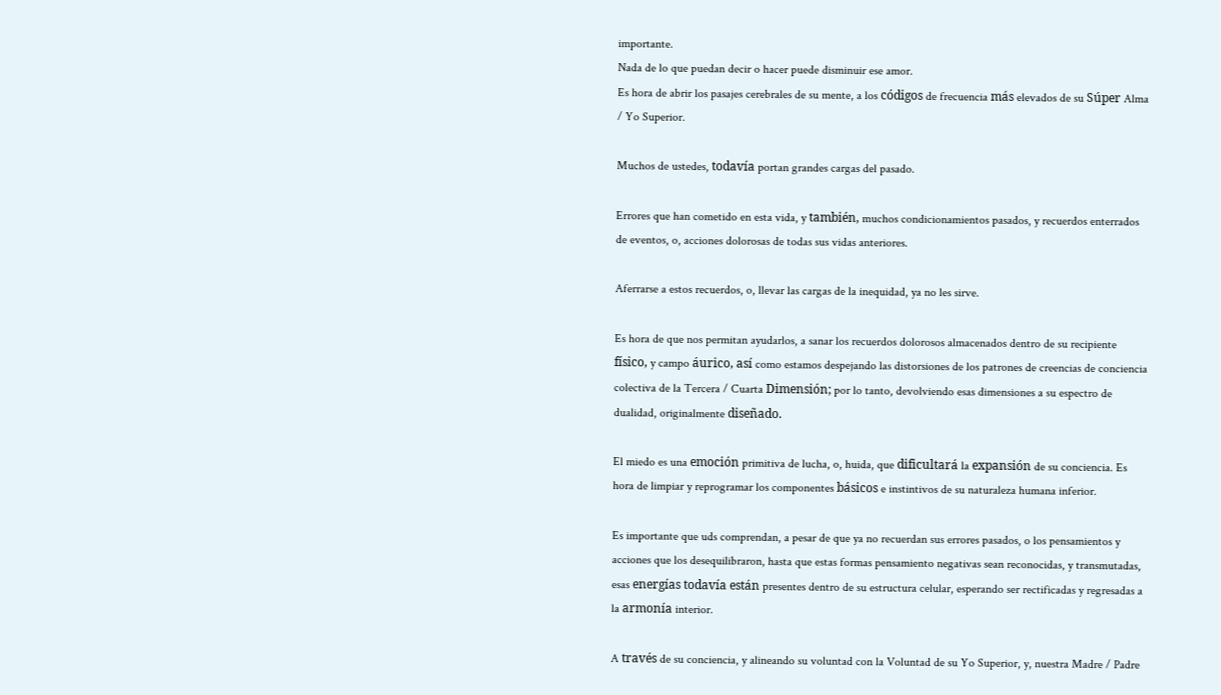importante.
Nada de lo que puedan decir o hacer puede disminuir ese amor.
Es hora de abrir los pasajes cerebrales de su mente, a los códigos de frecuencia más elevados de su Súper Alma / Yo Superior.

Muchos de ustedes, todavía portan grandes cargas del pasado.

Errores que han cometido en esta vida, y también, muchos condicionamientos pasados, y recuerdos enterrados de eventos, o, acciones dolorosas de todas sus vidas anteriores.

Aferrarse a estos recuerdos, o, llevar las cargas de la inequidad, ya no les sirve.

Es hora de que nos permitan ayudarlos, a sanar los recuerdos dolorosos almacenados dentro de su recipiente físico, y campo áurico, así como estamos despejando las distorsiones de los patrones de creencias de conciencia colectiva de la Tercera / Cuarta Dimensión; por lo tanto, devolviendo esas dimensiones a su espectro de dualidad, originalmente diseñado.

El miedo es una emoción primitiva de lucha, o, huida, que dificultará la expansión de su conciencia. Es hora de limpiar y reprogramar los componentes básicos e instintivos de su naturaleza humana inferior.

Es importante que uds comprendan, a pesar de que ya no recuerdan sus errores pasados, o los pensamientos y acciones que los desequilibraron, hasta que estas formas pensamiento negativas sean reconocidas, y transmutadas, esas energías todavía están presentes dentro de su estructura celular, esperando ser rectificadas y regresadas a la armonía interior.

A través de su conciencia, y alineando su voluntad con la Voluntad de su Yo Superior, y, nuestra Madre / Padre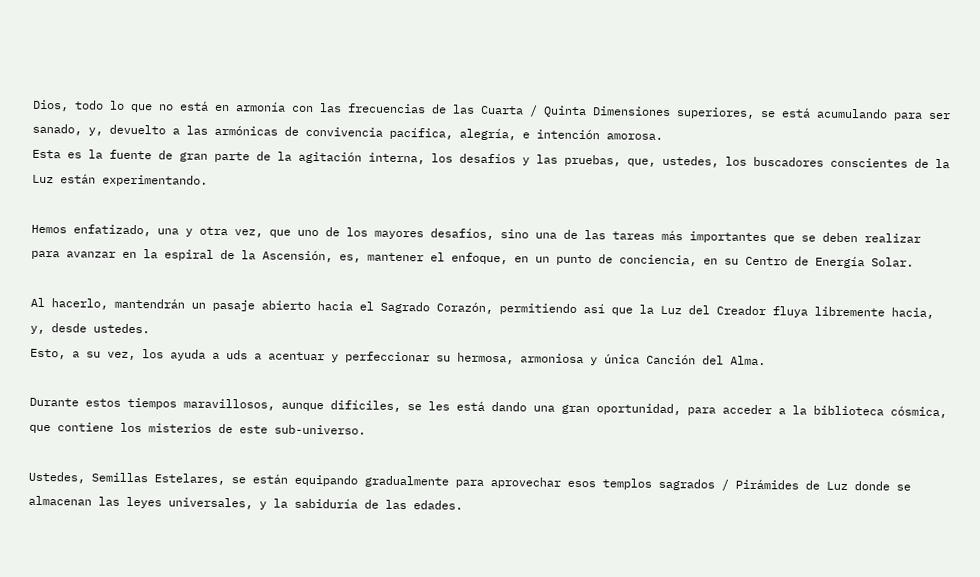Dios, todo lo que no está en armonía con las frecuencias de las Cuarta / Quinta Dimensiones superiores, se está acumulando para ser sanado, y, devuelto a las armónicas de convivencia pacífica, alegría, e intención amorosa.
Esta es la fuente de gran parte de la agitación interna, los desafíos y las pruebas, que, ustedes, los buscadores conscientes de la Luz están experimentando.

Hemos enfatizado, una y otra vez, que uno de los mayores desafíos, sino una de las tareas más importantes que se deben realizar para avanzar en la espiral de la Ascensión, es, mantener el enfoque, en un punto de conciencia, en su Centro de Energía Solar.

Al hacerlo, mantendrán un pasaje abierto hacia el Sagrado Corazón, permitiendo así que la Luz del Creador fluya libremente hacia, y, desde ustedes.
Esto, a su vez, los ayuda a uds a acentuar y perfeccionar su hermosa, armoniosa y única Canción del Alma.

Durante estos tiempos maravillosos, aunque difíciles, se les está dando una gran oportunidad, para acceder a la biblioteca cósmica, que contiene los misterios de este sub-universo.

Ustedes, Semillas Estelares, se están equipando gradualmente para aprovechar esos templos sagrados / Pirámides de Luz donde se almacenan las leyes universales, y la sabiduría de las edades.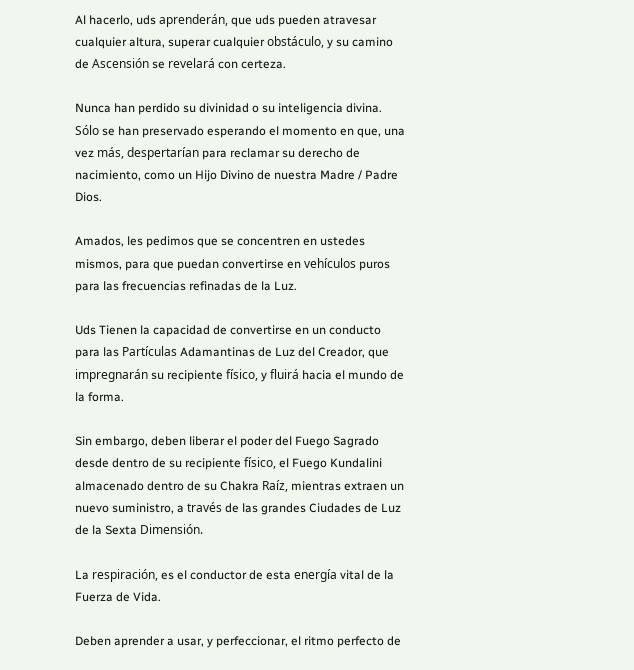Al hacerlo, uds aprenderán, que uds pueden atravesar cualquier altura, superar cualquier obstáculo, y su camino de Ascensión se revelará con certeza.

Nunca han perdido su divinidad o su inteligencia divina. Sólo se han preservado esperando el momento en que, una vez más, despertarían para reclamar su derecho de nacimiento, como un Hijo Divino de nuestra Madre / Padre Dios.

Amados, les pedimos que se concentren en ustedes mismos, para que puedan convertirse en vehículos puros para las frecuencias refinadas de la Luz.

Uds Tienen la capacidad de convertirse en un conducto para las Partículas Adamantinas de Luz del Creador, que impregnarán su recipiente físico, y fluirá hacia el mundo de la forma.

Sin embargo, deben liberar el poder del Fuego Sagrado desde dentro de su recipiente físico, el Fuego Kundalini almacenado dentro de su Chakra Raíz, mientras extraen un nuevo suministro, a través de las grandes Ciudades de Luz de la Sexta Dimensión.

La respiración, es el conductor de esta energía vital de la Fuerza de Vida.

Deben aprender a usar, y perfeccionar, el ritmo perfecto de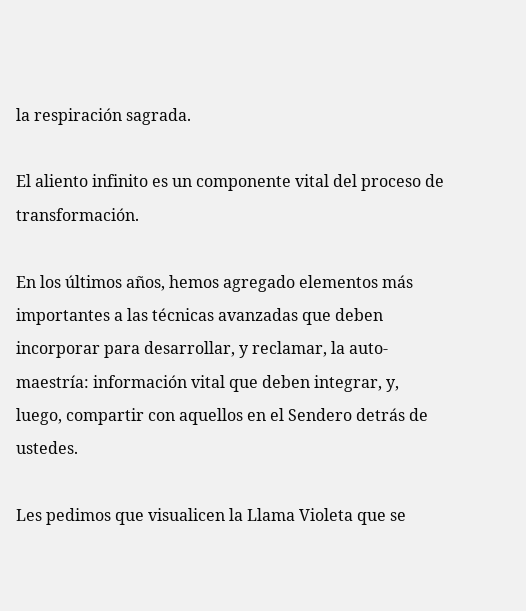la respiración sagrada.

El aliento infinito es un componente vital del proceso de transformación.

En los últimos años, hemos agregado elementos más importantes a las técnicas avanzadas que deben incorporar para desarrollar, y reclamar, la auto-maestría: información vital que deben integrar, y, luego, compartir con aquellos en el Sendero detrás de ustedes.

Les pedimos que visualicen la Llama Violeta que se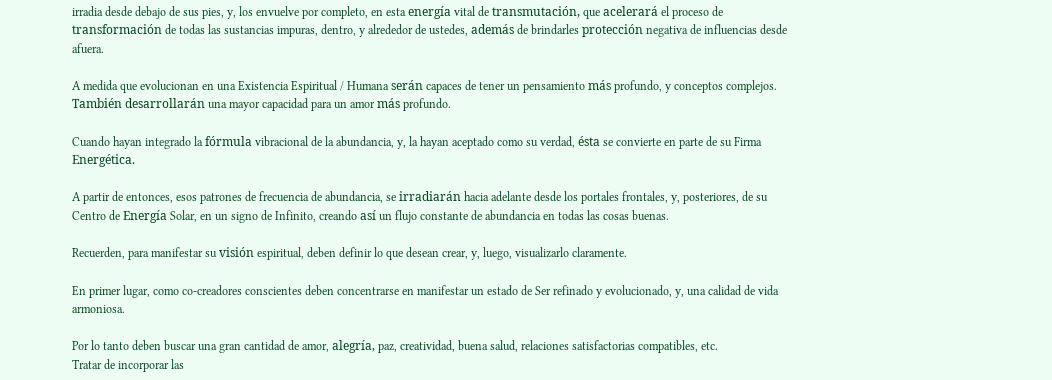irradia desde debajo de sus pies, y, los envuelve por completo, en esta energía vital de transmutación, que acelerará el proceso de transformación de todas las sustancias impuras, dentro, y alrededor de ustedes, además de brindarles protección negativa de influencias desde afuera.

A medida que evolucionan en una Existencia Espiritual / Humana serán capaces de tener un pensamiento más profundo, y conceptos complejos.
También desarrollarán una mayor capacidad para un amor más profundo.

Cuando hayan integrado la fórmula vibracional de la abundancia, y, la hayan aceptado como su verdad, ésta se convierte en parte de su Firma Energética.

A partir de entonces, esos patrones de frecuencia de abundancia, se irradiarán hacia adelante desde los portales frontales, y, posteriores, de su Centro de Energía Solar, en un signo de Infinito, creando así un flujo constante de abundancia en todas las cosas buenas.

Recuerden, para manifestar su visión espiritual, deben definir lo que desean crear, y, luego, visualizarlo claramente.

En primer lugar, como co-creadores conscientes deben concentrarse en manifestar un estado de Ser refinado y evolucionado, y, una calidad de vida armoniosa.

Por lo tanto deben buscar una gran cantidad de amor, alegría, paz, creatividad, buena salud, relaciones satisfactorias compatibles, etc.
Tratar de incorporar las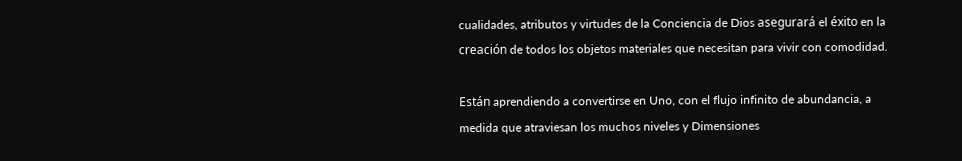cualidades, atributos y virtudes de la Conciencia de Dios asegurará el éxito en la creación de todos los objetos materiales que necesitan para vivir con comodidad.

Están aprendiendo a convertirse en Uno, con el flujo infinito de abundancia, a medida que atraviesan los muchos niveles y Dimensiones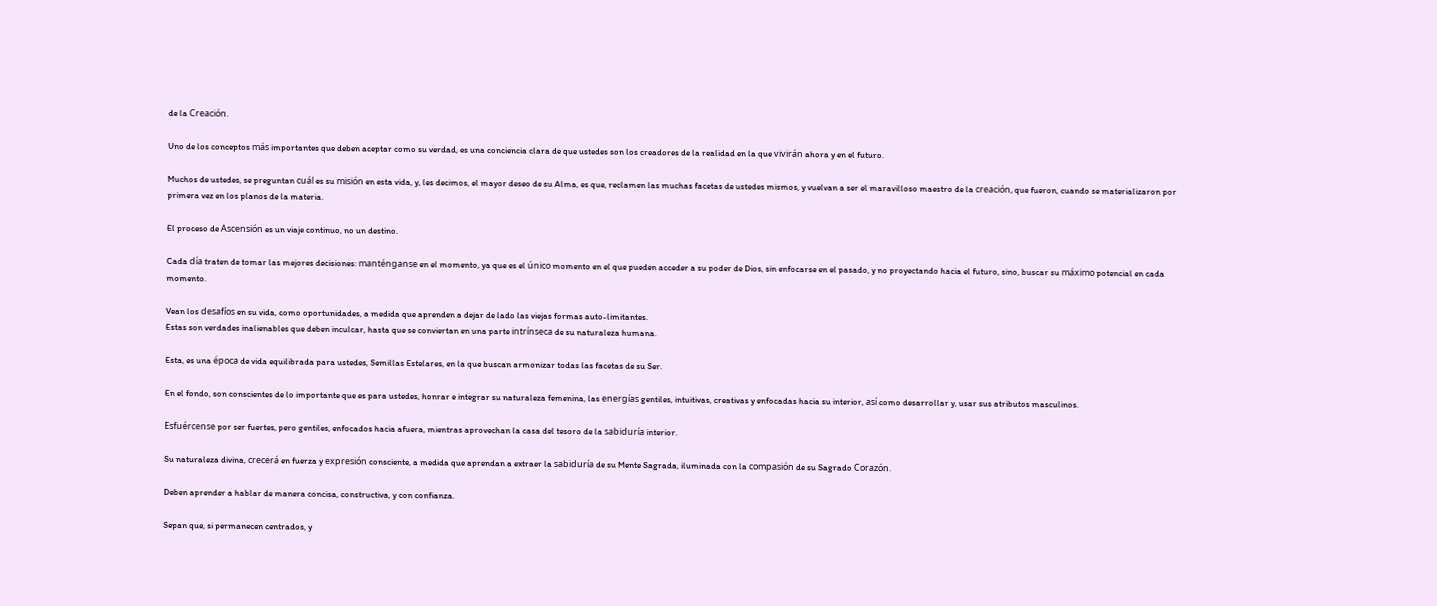de la Creación.

Uno de los conceptos más importantes que deben aceptar como su verdad, es una conciencia clara de que ustedes son los creadores de la realidad en la que vivirán ahora y en el futuro.

Muchos de ustedes, se preguntan cuál es su misión en esta vida, y, les decimos, el mayor deseo de su Alma, es que, reclamen las muchas facetas de ustedes mismos, y vuelvan a ser el maravilloso maestro de la creación, que fueron, cuando se materializaron por primera vez en los planos de la materia.

El proceso de Ascensión es un viaje continuo, no un destino.

Cada día traten de tomar las mejores decisiones: manténganse en el momento, ya que es el único momento en el que pueden acceder a su poder de Dios, sin enfocarse en el pasado, y no proyectando hacia el futuro, sino, buscar su máximo potencial en cada momento.

Vean los desafíos en su vida, como oportunidades, a medida que aprenden a dejar de lado las viejas formas auto-limitantes.
Estas son verdades inalienables que deben inculcar, hasta que se conviertan en una parte intrínseca de su naturaleza humana.

Esta, es una época de vida equilibrada para ustedes, Semillas Estelares, en la que buscan armonizar todas las facetas de su Ser.

En el fondo, son conscientes de lo importante que es para ustedes, honrar e integrar su naturaleza femenina, las energías gentiles, intuitivas, creativas y enfocadas hacia su interior, así como desarrollar y, usar sus atributos masculinos.

Esfuércense por ser fuertes, pero gentiles, enfocados hacia afuera, mientras aprovechan la casa del tesoro de la sabiduría interior.

Su naturaleza divina, crecerá en fuerza y expresión consciente, a medida que aprendan a extraer la sabiduría de su Mente Sagrada, iluminada con la compasión de su Sagrado Corazón.

Deben aprender a hablar de manera concisa, constructiva, y con confianza.

Sepan que, si permanecen centrados, y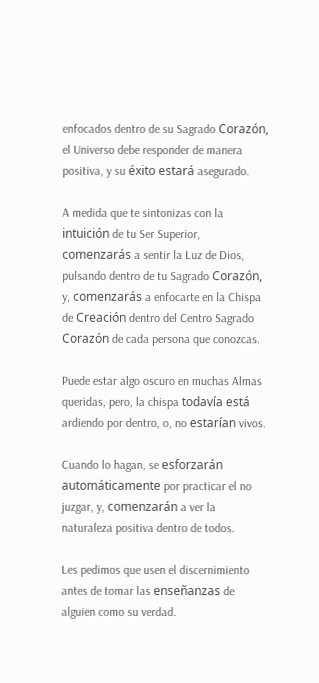enfocados dentro de su Sagrado Corazón, el Universo debe responder de manera positiva, y su éxito estará asegurado.

A medida que te sintonizas con la intuición de tu Ser Superior, comenzarás a sentir la Luz de Dios, pulsando dentro de tu Sagrado Corazón, y, comenzarás a enfocarte en la Chispa de Creación dentro del Centro Sagrado Corazón de cada persona que conozcas.

Puede estar algo oscuro en muchas Almas queridas, pero, la chispa todavía está ardiendo por dentro, o, no estarían vivos.

Cuando lo hagan, se esforzarán automáticamente por practicar el no juzgar, y, comenzarán a ver la naturaleza positiva dentro de todos.

Les pedimos que usen el discernimiento antes de tomar las enseñanzas de alguien como su verdad.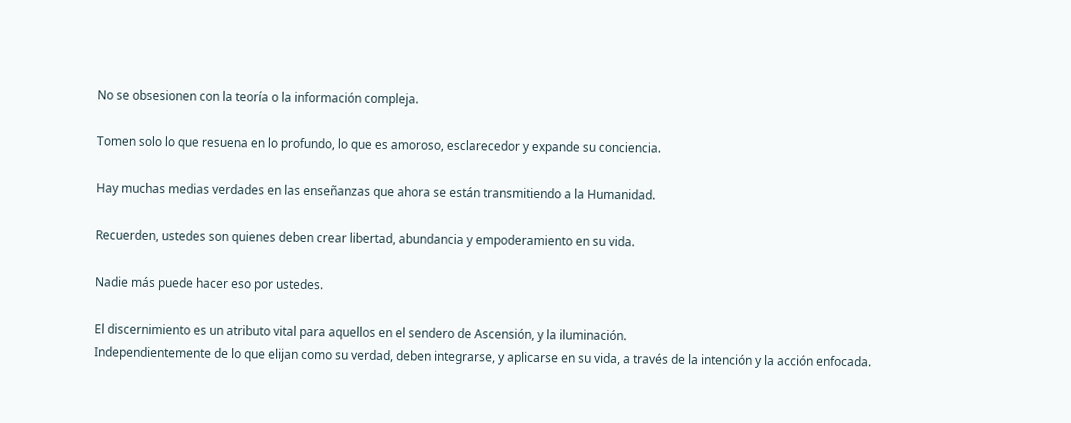No se obsesionen con la teoría o la información compleja.

Tomen solo lo que resuena en lo profundo, lo que es amoroso, esclarecedor y expande su conciencia.

Hay muchas medias verdades en las enseñanzas que ahora se están transmitiendo a la Humanidad.

Recuerden, ustedes son quienes deben crear libertad, abundancia y empoderamiento en su vida.

Nadie más puede hacer eso por ustedes.

El discernimiento es un atributo vital para aquellos en el sendero de Ascensión, y la iluminación.
Independientemente de lo que elijan como su verdad, deben integrarse, y aplicarse en su vida, a través de la intención y la acción enfocada.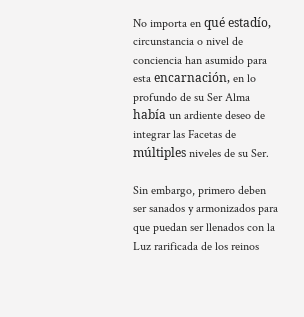No importa en qué estadío, circunstancia o nivel de conciencia han asumido para esta encarnación, en lo profundo de su Ser Alma había un ardiente deseo de integrar las Facetas de múltiples niveles de su Ser.

Sin embargo, primero deben ser sanados y armonizados para que puedan ser llenados con la Luz rarificada de los reinos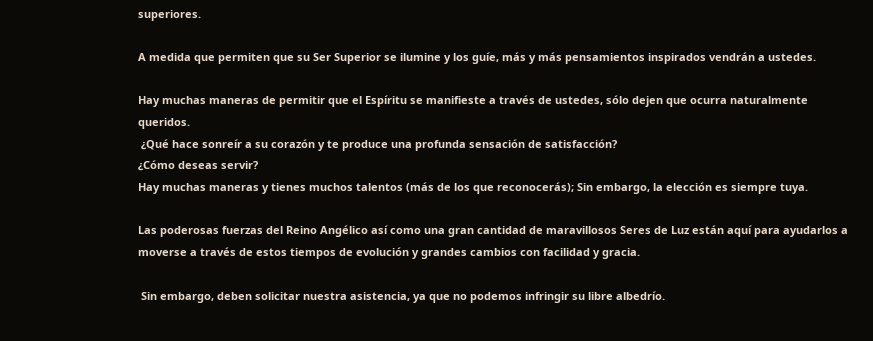superiores.

A medida que permiten que su Ser Superior se ilumine y los guíe, más y más pensamientos inspirados vendrán a ustedes.

Hay muchas maneras de permitir que el Espíritu se manifieste a través de ustedes, sólo dejen que ocurra naturalmente queridos.
 ¿Qué hace sonreír a su corazón y te produce una profunda sensación de satisfacción?
¿Cómo deseas servir?
Hay muchas maneras y tienes muchos talentos (más de los que reconocerás); Sin embargo, la elección es siempre tuya.

Las poderosas fuerzas del Reino Angélico así como una gran cantidad de maravillosos Seres de Luz están aquí para ayudarlos a moverse a través de estos tiempos de evolución y grandes cambios con facilidad y gracia.

 Sin embargo, deben solicitar nuestra asistencia, ya que no podemos infringir su libre albedrío.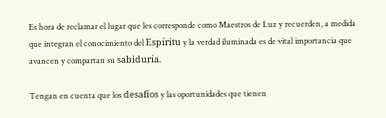Es hora de reclamar el lugar que les corresponde como Maestros de Luz y recuerden, a medida que integran el conocimiento del Espíritu y la verdad iluminada es de vital importancia que avancen y compartan su sabiduría.

Tengan en cuenta que los desafíos y las oportunidades que tienen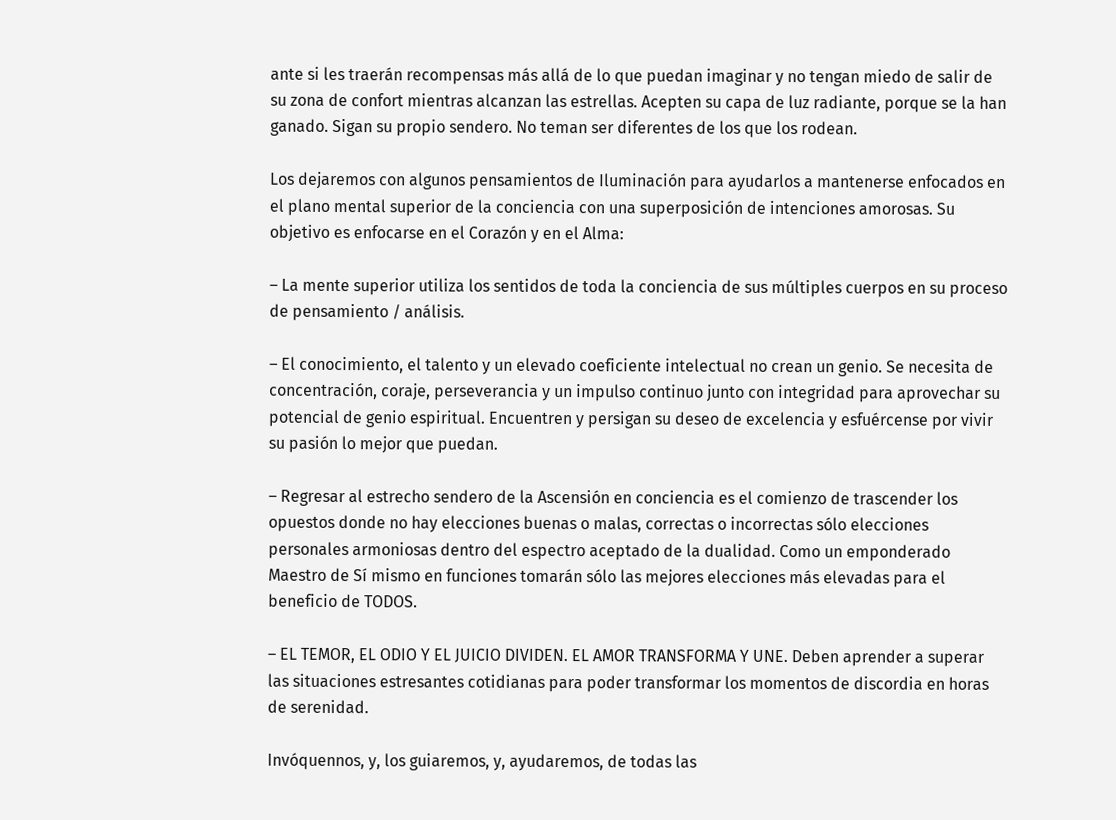ante si les traerán recompensas más allá de lo que puedan imaginar y no tengan miedo de salir de su zona de confort mientras alcanzan las estrellas. Acepten su capa de luz radiante, porque se la han ganado. Sigan su propio sendero. No teman ser diferentes de los que los rodean.

Los dejaremos con algunos pensamientos de Iluminación para ayudarlos a mantenerse enfocados en el plano mental superior de la conciencia con una superposición de intenciones amorosas. Su objetivo es enfocarse en el Corazón y en el Alma:

– La mente superior utiliza los sentidos de toda la conciencia de sus múltiples cuerpos en su proceso de pensamiento / análisis.

– El conocimiento, el talento y un elevado coeficiente intelectual no crean un genio. Se necesita de concentración, coraje, perseverancia y un impulso continuo junto con integridad para aprovechar su potencial de genio espiritual. Encuentren y persigan su deseo de excelencia y esfuércense por vivir su pasión lo mejor que puedan.

– Regresar al estrecho sendero de la Ascensión en conciencia es el comienzo de trascender los opuestos donde no hay elecciones buenas o malas, correctas o incorrectas sólo elecciones personales armoniosas dentro del espectro aceptado de la dualidad. Como un emponderado Maestro de Sí mismo en funciones tomarán sólo las mejores elecciones más elevadas para el beneficio de TODOS.

– EL TEMOR, EL ODIO Y EL JUICIO DIVIDEN. EL AMOR TRANSFORMA Y UNE. Deben aprender a superar las situaciones estresantes cotidianas para poder transformar los momentos de discordia en horas de serenidad.

Invóquennos, y, los guiaremos, y, ayudaremos, de todas las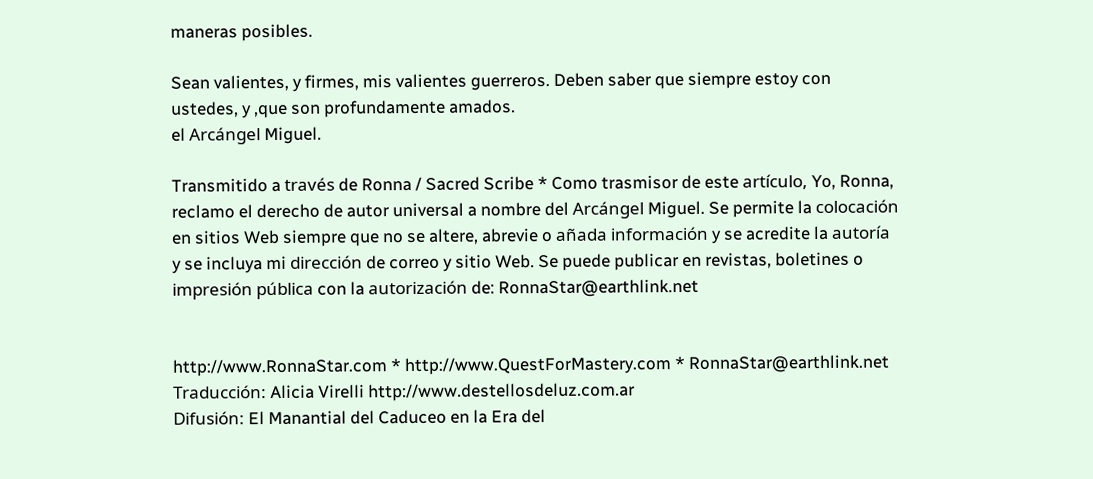maneras posibles.

Sean valientes, y firmes, mis valientes guerreros. Deben saber que siempre estoy con ustedes, y ,que son profundamente amados.
el Arcángel Miguel.

Transmitido a través de Ronna / Sacred Scribe * Como trasmisor de este artículo, Yo, Ronna, reclamo el derecho de autor universal a nombre del Arcángel Miguel. Se permite la colocación en sitios Web siempre que no se altere, abrevie o añada información y se acredite la autoría y se incluya mi dirección de correo y sitio Web. Se puede publicar en revistas, boletines o impresión pública con la autorización de: RonnaStar@earthlink.net


http://www.RonnaStar.com * http://www.QuestForMastery.com * RonnaStar@earthlink.net
Traducción: Alicia Virelli http://www.destellosdeluz.com.ar
Difusión: El Manantial del Caduceo en la Era del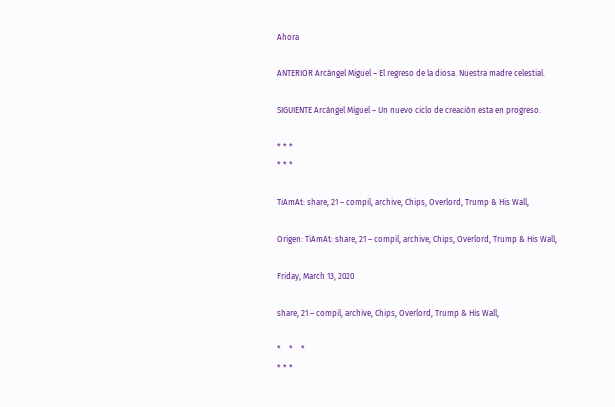Ahora

ANTERIOR Arcángel Miguel – El regreso de la diosa. Nuestra madre celestial.

SIGUIENTE Arcángel Miguel – Un nuevo ciclo de creación esta en progreso.

* * *
* * *

TiAmAt: share, 21 – compil, archive, Chips, Overlord, Trump & His Wall,

Origen: TiAmAt: share, 21 – compil, archive, Chips, Overlord, Trump & His Wall,

Friday, March 13, 2020

share, 21 – compil, archive, Chips, Overlord, Trump & His Wall,

*    *    *
* * *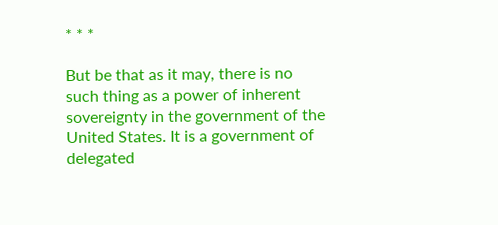* * *

But be that as it may, there is no such thing as a power of inherent sovereignty in the government of the United States. It is a government of delegated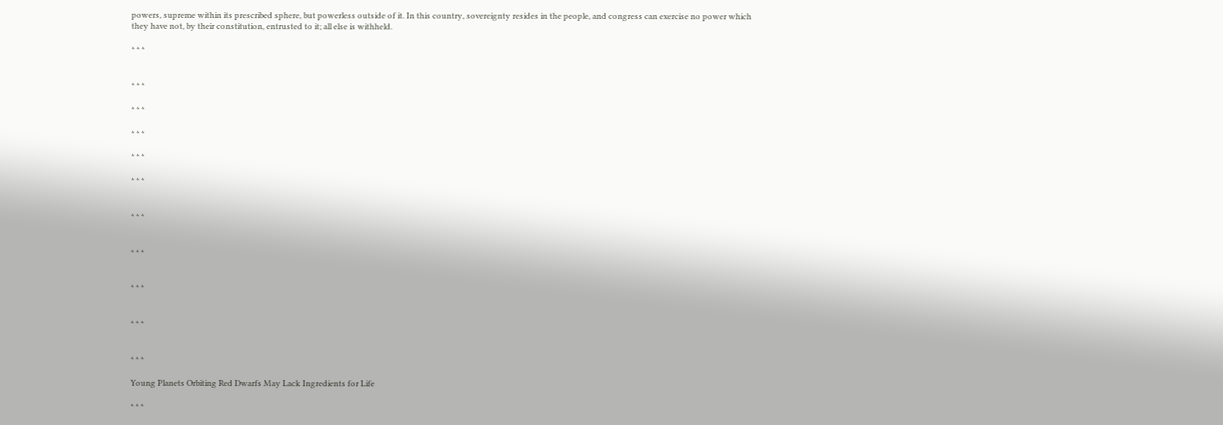powers, supreme within its prescribed sphere, but powerless outside of it. In this country, sovereignty resides in the people, and congress can exercise no power which they have not, by their constitution, entrusted to it; all else is withheld.

* * *


* * *

* * *

* * *

* * *

* * *


* * *


* * *


* * *


* * *


* * *

Young Planets Orbiting Red Dwarfs May Lack Ingredients for Life

* * *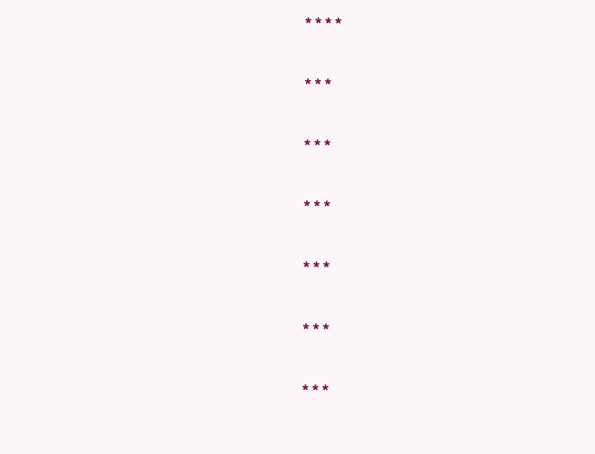* * * *


* * *


* * *


* * *


* * *


* * *


* * *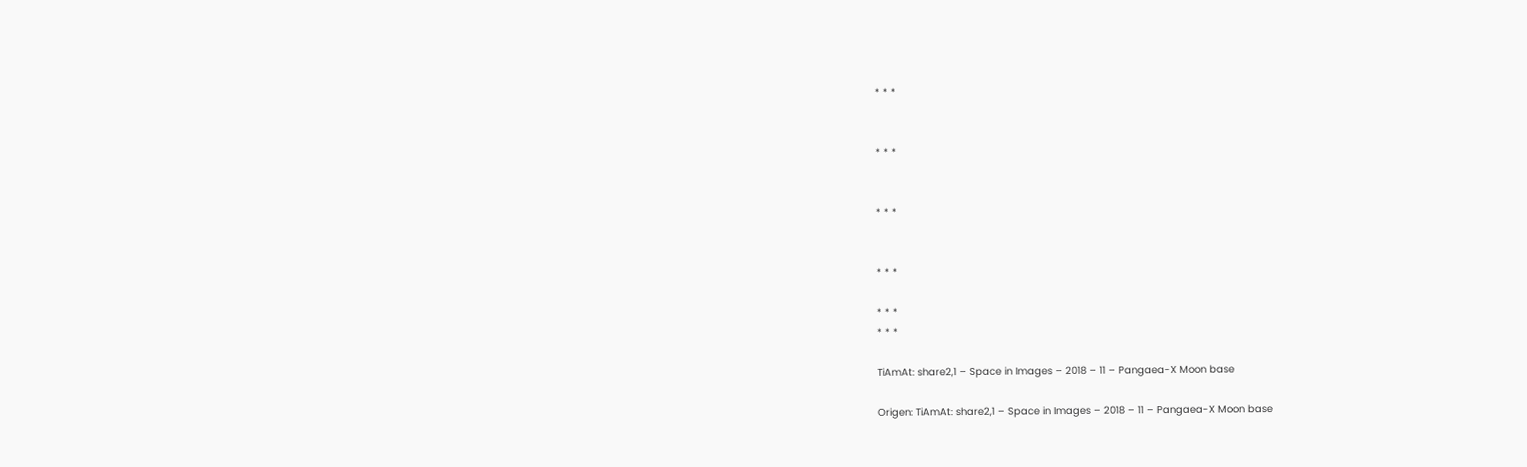* * *


* * *


* * *


* * *

* * *
* * *

TiAmAt: share2,1 – Space in Images – 2018 – 11 – Pangaea-X Moon base

Origen: TiAmAt: share2,1 – Space in Images – 2018 – 11 – Pangaea-X Moon base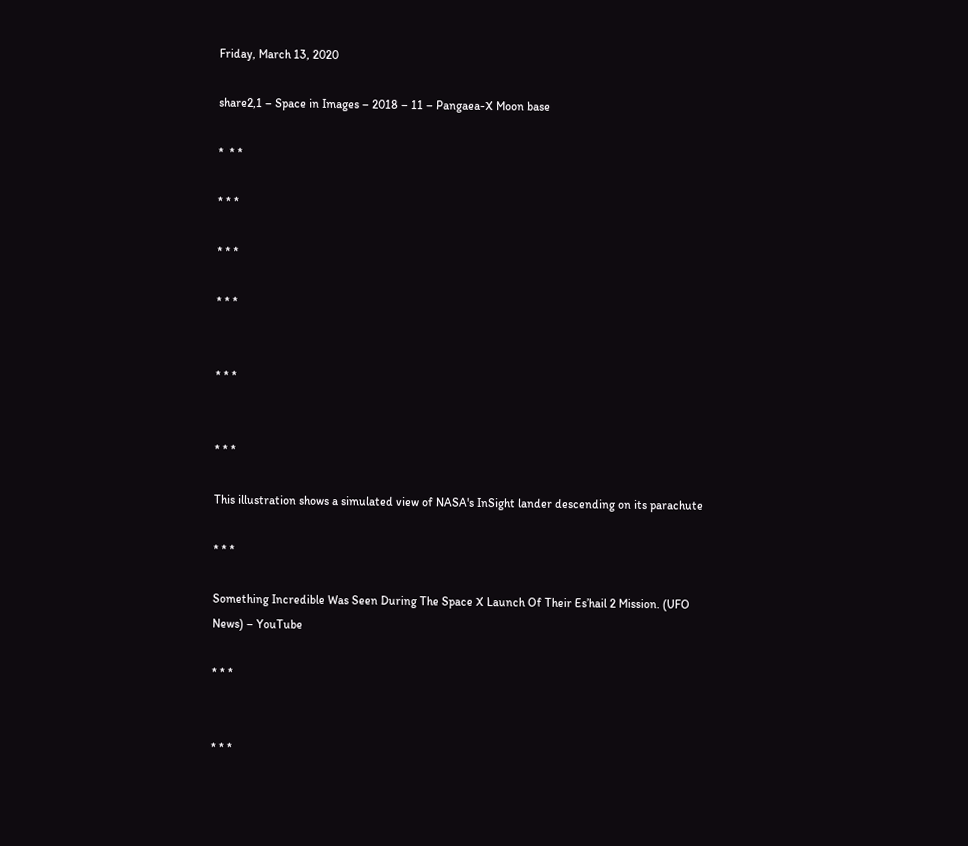Friday, March 13, 2020

share2,1 – Space in Images – 2018 – 11 – Pangaea-X Moon base

*  * *

* * *

* * *

* * *


* * *


* * *

This illustration shows a simulated view of NASA's InSight lander descending on its parachute

* * *

Something Incredible Was Seen During The Space X Launch Of Their Es’hail 2 Mission. (UFO News) – YouTube

* * *


* * *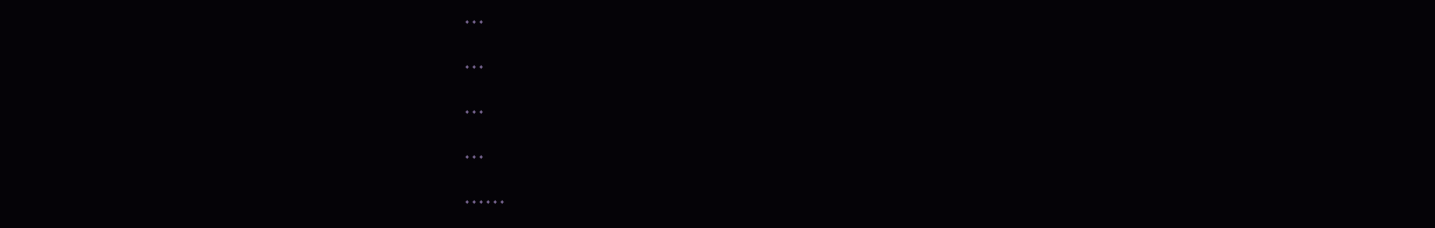* * *


* * *


* * *


* * *


* * * * * *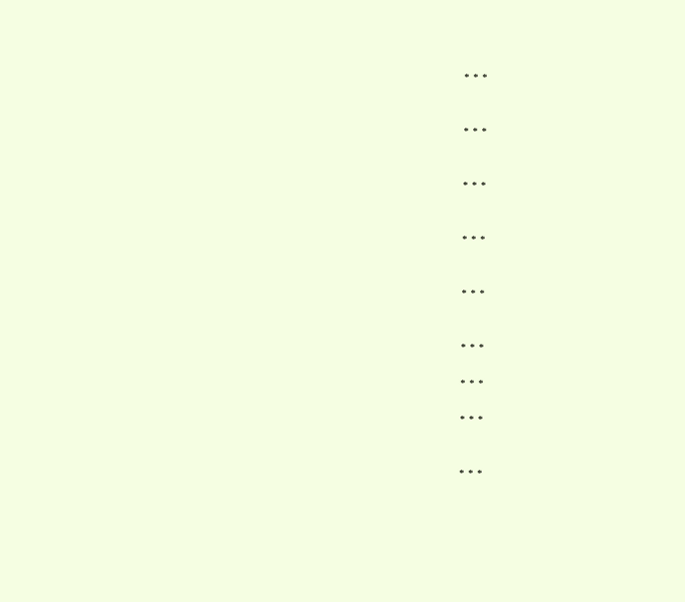* * *


* * *


* * *


* * *


* * *


* * *

* * *

* * *


* * *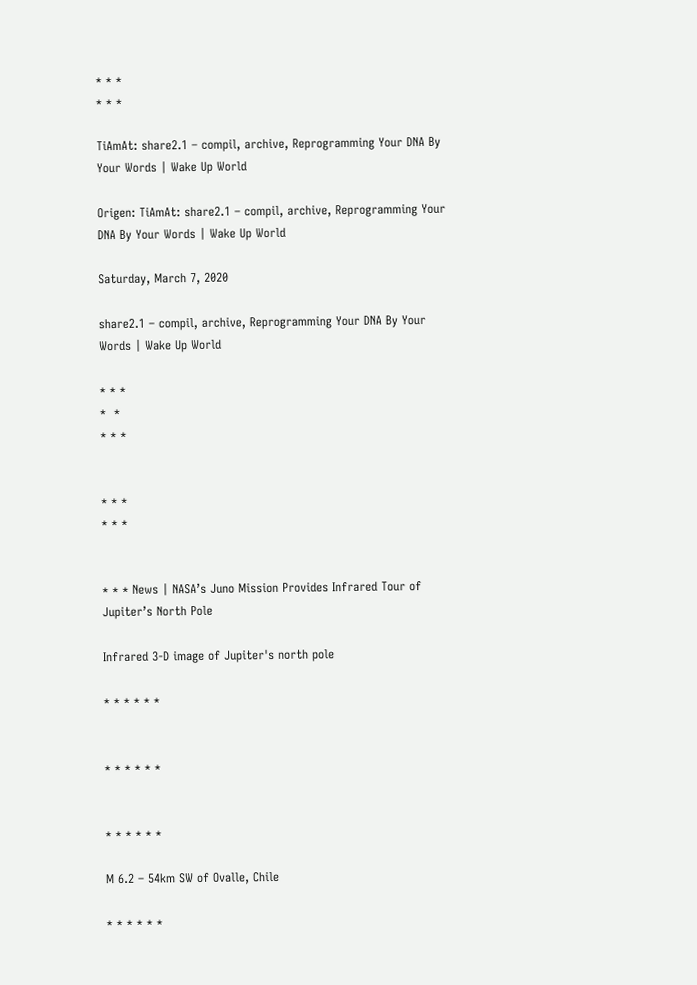* * *
* * *

TiAmAt: share2.1 – compil, archive, Reprogramming Your DNA By Your Words | Wake Up World

Origen: TiAmAt: share2.1 – compil, archive, Reprogramming Your DNA By Your Words | Wake Up World

Saturday, March 7, 2020

share2.1 – compil, archive, Reprogramming Your DNA By Your Words | Wake Up World

* * *
*  *
* * *


* * *
* * *


* * * News | NASA’s Juno Mission Provides Infrared Tour of Jupiter’s North Pole

Infrared 3-D image of Jupiter's north pole

* * * * * *


* * * * * *


* * * * * *

M 6.2 – 54km SW of Ovalle, Chile

* * * * * *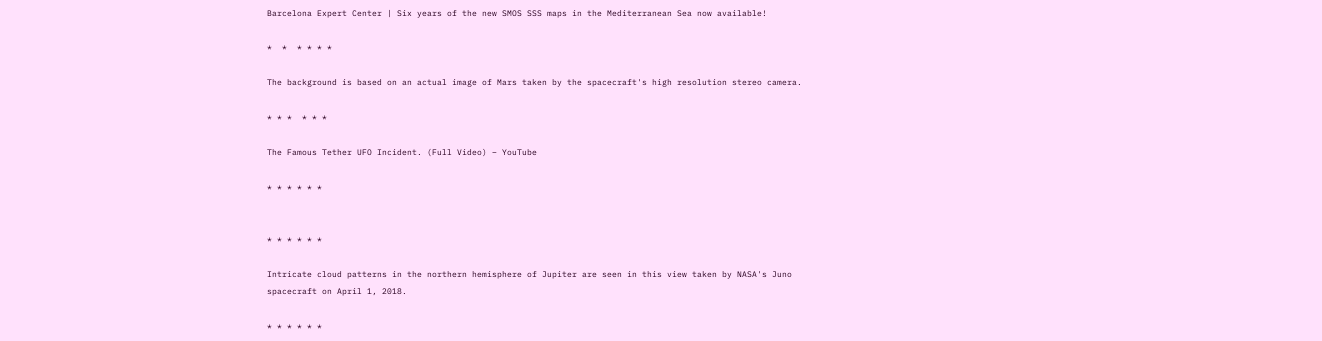Barcelona Expert Center | Six years of the new SMOS SSS maps in the Mediterranean Sea now available!

*  *  * * * *

The background is based on an actual image of Mars taken by the spacecraft's high resolution stereo camera.

* * *  * * *

The Famous Tether UFO Incident. (Full Video) – YouTube

* * * * * *


* * * * * *

Intricate cloud patterns in the northern hemisphere of Jupiter are seen in this view taken by NASA's Juno spacecraft on April 1, 2018.

* * * * * *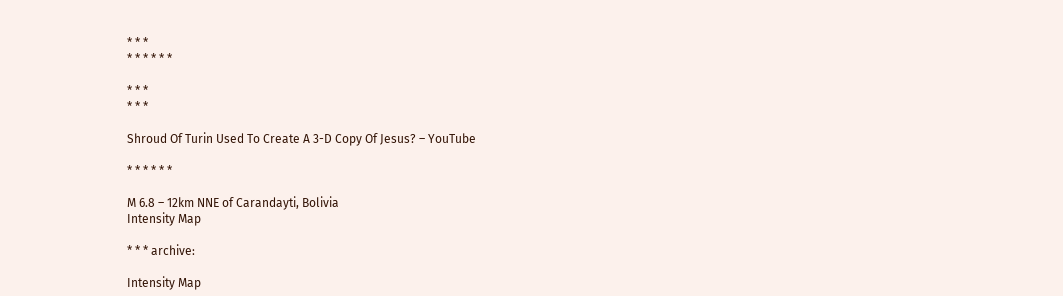* * *
* * * * * *

* * *
* * *

Shroud Of Turin Used To Create A 3-D Copy Of Jesus? – YouTube

* * * * * *

M 6.8 – 12km NNE of Carandayti, Bolivia
Intensity Map

* * * archive:

Intensity Map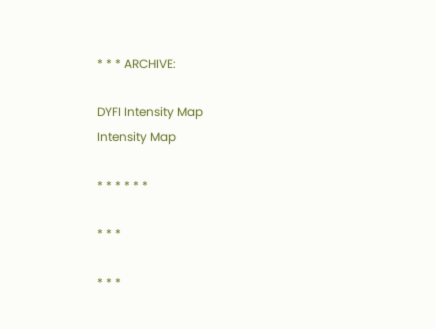* * * ARCHIVE:

DYFI Intensity Map
Intensity Map

* * * * * *

* * *

* * *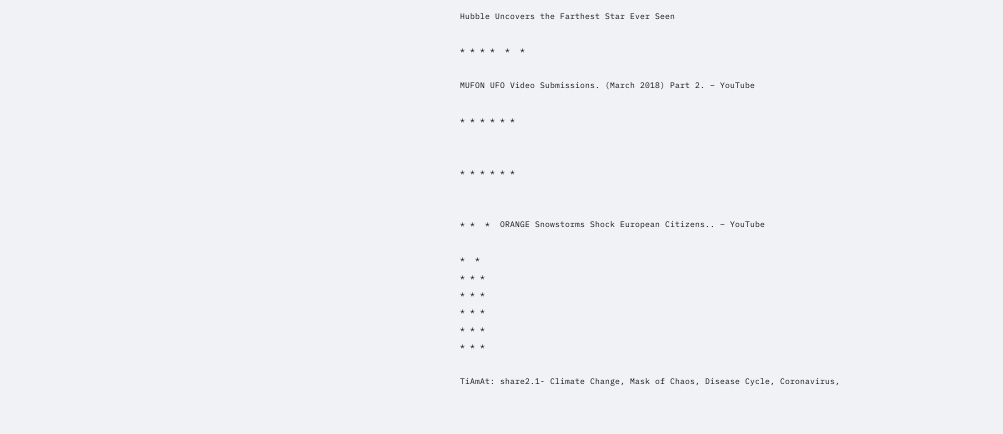Hubble Uncovers the Farthest Star Ever Seen

* * * *  *  *

MUFON UFO Video Submissions. (March 2018) Part 2. – YouTube

* * * * * *


* * * * * *


* *  *  ORANGE Snowstorms Shock European Citizens.. – YouTube

*  *
* * *
* * *
* * *
* * *
* * *

TiAmAt: share2.1- Climate Change, Mask of Chaos, Disease Cycle, Coronavirus,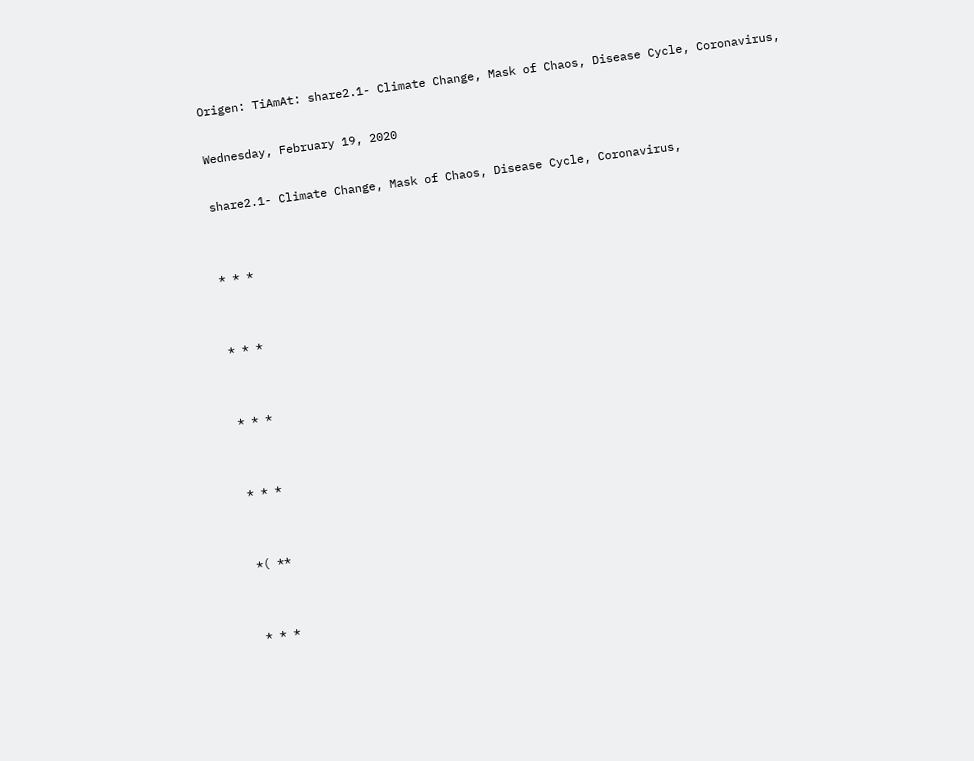Origen: TiAmAt: share2.1- Climate Change, Mask of Chaos, Disease Cycle, Coronavirus,

Wednesday, February 19, 2020

share2.1- Climate Change, Mask of Chaos, Disease Cycle, Coronavirus,


* * *


* * *


* * *


* * *


*( **


* * *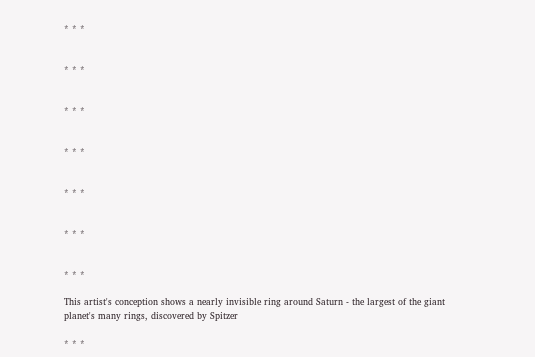* * *


* * *


* * *


* * *


* * *


* * *


* * *

This artist's conception shows a nearly invisible ring around Saturn - the largest of the giant planet's many rings, discovered by Spitzer

* * *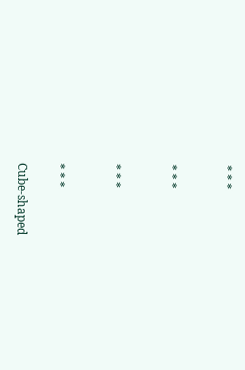* * *


* * *


* * *


* * *

Cube-shaped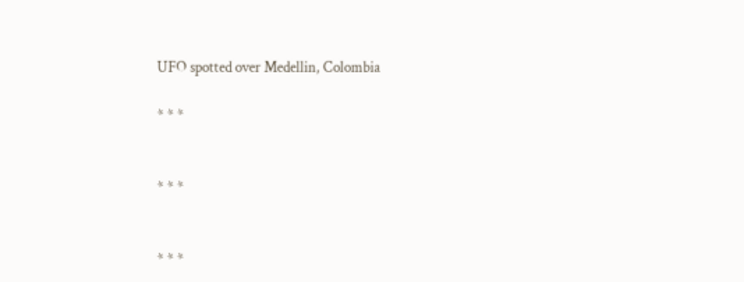UFO spotted over Medellin, Colombia

* * *


* * *


* * *